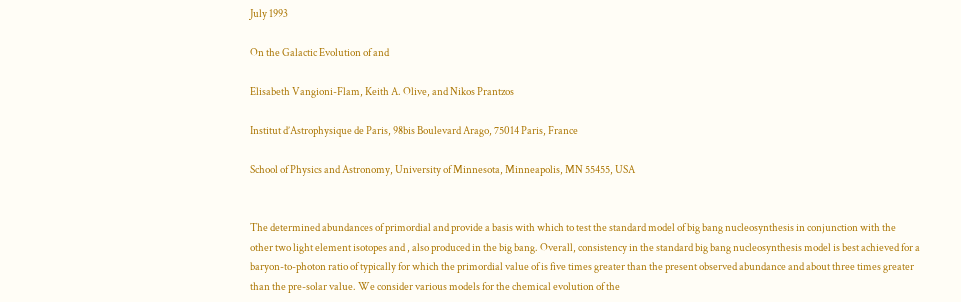July 1993

On the Galactic Evolution of and

Elisabeth Vangioni-Flam, Keith A. Olive, and Nikos Prantzos

Institut d’Astrophysique de Paris, 98bis Boulevard Arago, 75014 Paris, France

School of Physics and Astronomy, University of Minnesota, Minneapolis, MN 55455, USA


The determined abundances of primordial and provide a basis with which to test the standard model of big bang nucleosynthesis in conjunction with the other two light element isotopes and , also produced in the big bang. Overall, consistency in the standard big bang nucleosynthesis model is best achieved for a baryon-to-photon ratio of typically for which the primordial value of is five times greater than the present observed abundance and about three times greater than the pre-solar value. We consider various models for the chemical evolution of the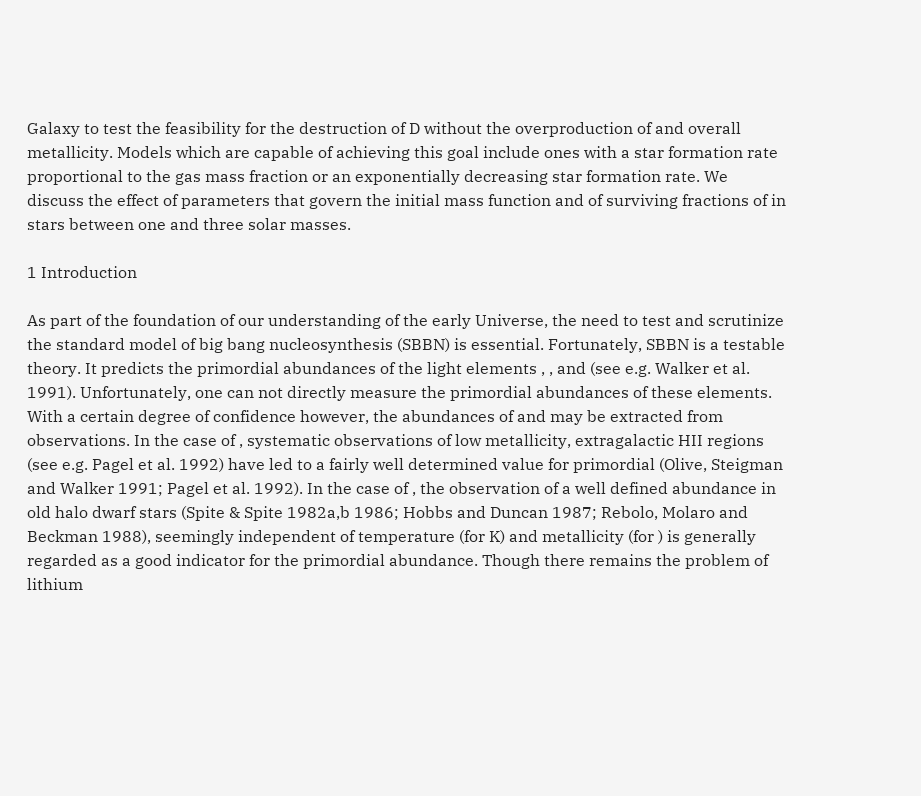Galaxy to test the feasibility for the destruction of D without the overproduction of and overall metallicity. Models which are capable of achieving this goal include ones with a star formation rate proportional to the gas mass fraction or an exponentially decreasing star formation rate. We discuss the effect of parameters that govern the initial mass function and of surviving fractions of in stars between one and three solar masses.

1 Introduction

As part of the foundation of our understanding of the early Universe, the need to test and scrutinize the standard model of big bang nucleosynthesis (SBBN) is essential. Fortunately, SBBN is a testable theory. It predicts the primordial abundances of the light elements , , and (see e.g. Walker et al. 1991). Unfortunately, one can not directly measure the primordial abundances of these elements. With a certain degree of confidence however, the abundances of and may be extracted from observations. In the case of , systematic observations of low metallicity, extragalactic HII regions (see e.g. Pagel et al. 1992) have led to a fairly well determined value for primordial (Olive, Steigman and Walker 1991; Pagel et al. 1992). In the case of , the observation of a well defined abundance in old halo dwarf stars (Spite & Spite 1982a,b 1986; Hobbs and Duncan 1987; Rebolo, Molaro and Beckman 1988), seemingly independent of temperature (for K) and metallicity (for ) is generally regarded as a good indicator for the primordial abundance. Though there remains the problem of lithium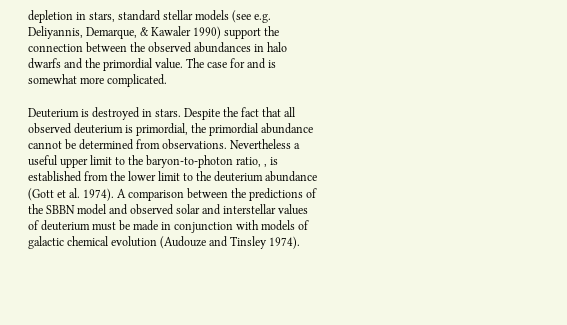depletion in stars, standard stellar models (see e.g. Deliyannis, Demarque, & Kawaler 1990) support the connection between the observed abundances in halo dwarfs and the primordial value. The case for and is somewhat more complicated.

Deuterium is destroyed in stars. Despite the fact that all observed deuterium is primordial, the primordial abundance cannot be determined from observations. Nevertheless a useful upper limit to the baryon-to-photon ratio, , is established from the lower limit to the deuterium abundance (Gott et al. 1974). A comparison between the predictions of the SBBN model and observed solar and interstellar values of deuterium must be made in conjunction with models of galactic chemical evolution (Audouze and Tinsley 1974).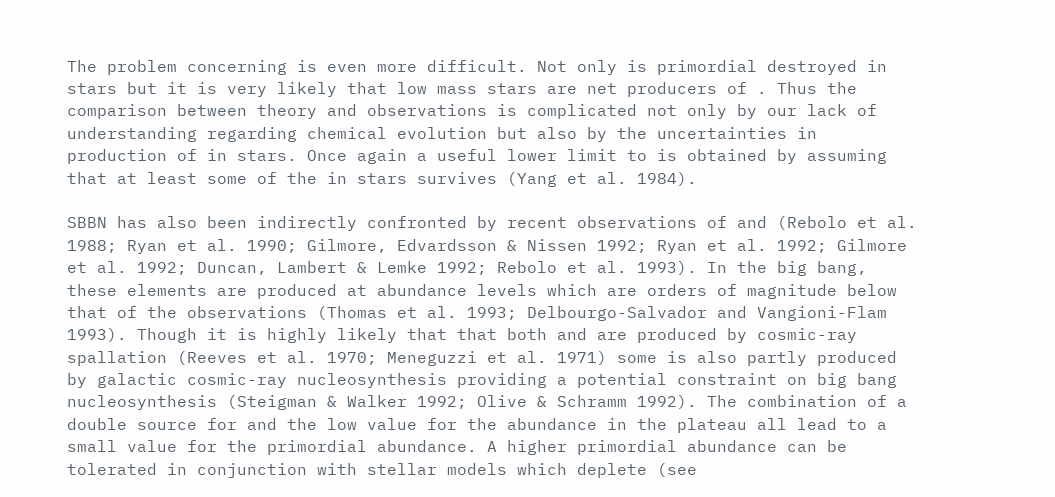The problem concerning is even more difficult. Not only is primordial destroyed in stars but it is very likely that low mass stars are net producers of . Thus the comparison between theory and observations is complicated not only by our lack of understanding regarding chemical evolution but also by the uncertainties in production of in stars. Once again a useful lower limit to is obtained by assuming that at least some of the in stars survives (Yang et al. 1984).

SBBN has also been indirectly confronted by recent observations of and (Rebolo et al. 1988; Ryan et al. 1990; Gilmore, Edvardsson & Nissen 1992; Ryan et al. 1992; Gilmore et al. 1992; Duncan, Lambert & Lemke 1992; Rebolo et al. 1993). In the big bang, these elements are produced at abundance levels which are orders of magnitude below that of the observations (Thomas et al. 1993; Delbourgo-Salvador and Vangioni-Flam 1993). Though it is highly likely that that both and are produced by cosmic-ray spallation (Reeves et al. 1970; Meneguzzi et al. 1971) some is also partly produced by galactic cosmic-ray nucleosynthesis providing a potential constraint on big bang nucleosynthesis (Steigman & Walker 1992; Olive & Schramm 1992). The combination of a double source for and the low value for the abundance in the plateau all lead to a small value for the primordial abundance. A higher primordial abundance can be tolerated in conjunction with stellar models which deplete (see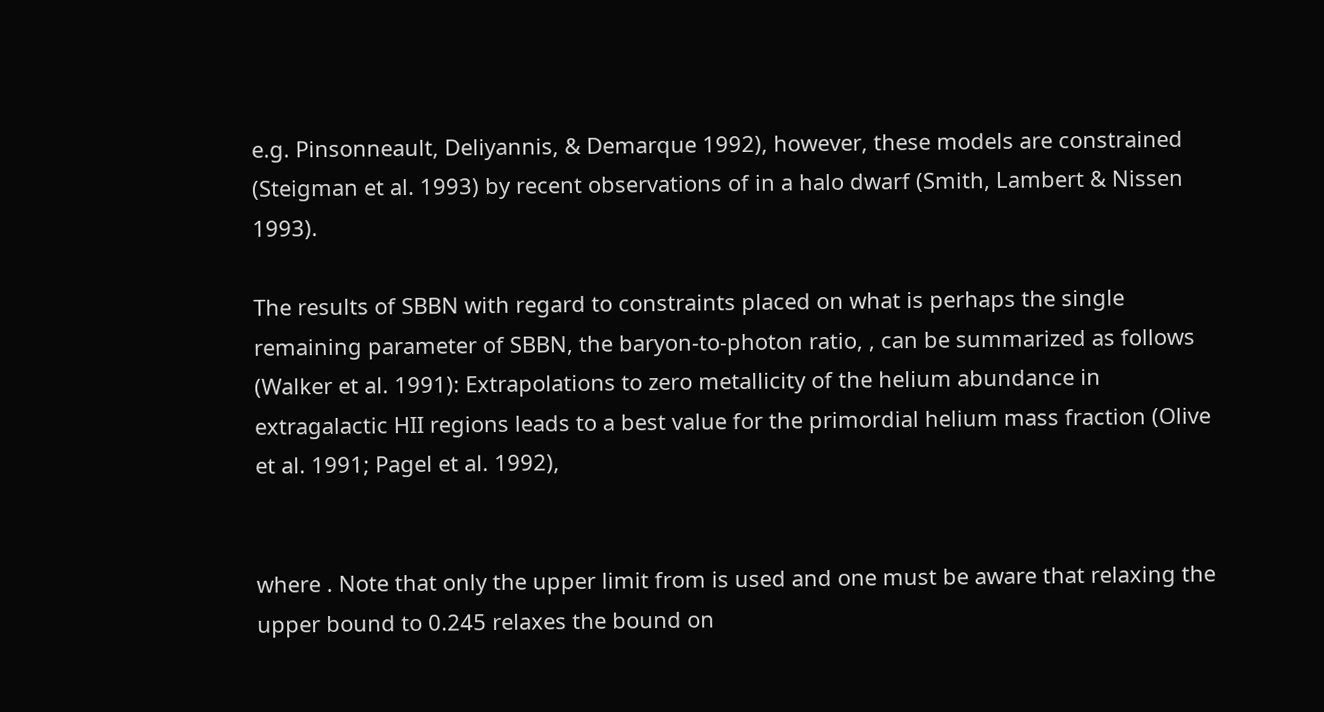e.g. Pinsonneault, Deliyannis, & Demarque 1992), however, these models are constrained (Steigman et al. 1993) by recent observations of in a halo dwarf (Smith, Lambert & Nissen 1993).

The results of SBBN with regard to constraints placed on what is perhaps the single remaining parameter of SBBN, the baryon-to-photon ratio, , can be summarized as follows (Walker et al. 1991): Extrapolations to zero metallicity of the helium abundance in extragalactic HII regions leads to a best value for the primordial helium mass fraction (Olive et al. 1991; Pagel et al. 1992),


where . Note that only the upper limit from is used and one must be aware that relaxing the upper bound to 0.245 relaxes the bound on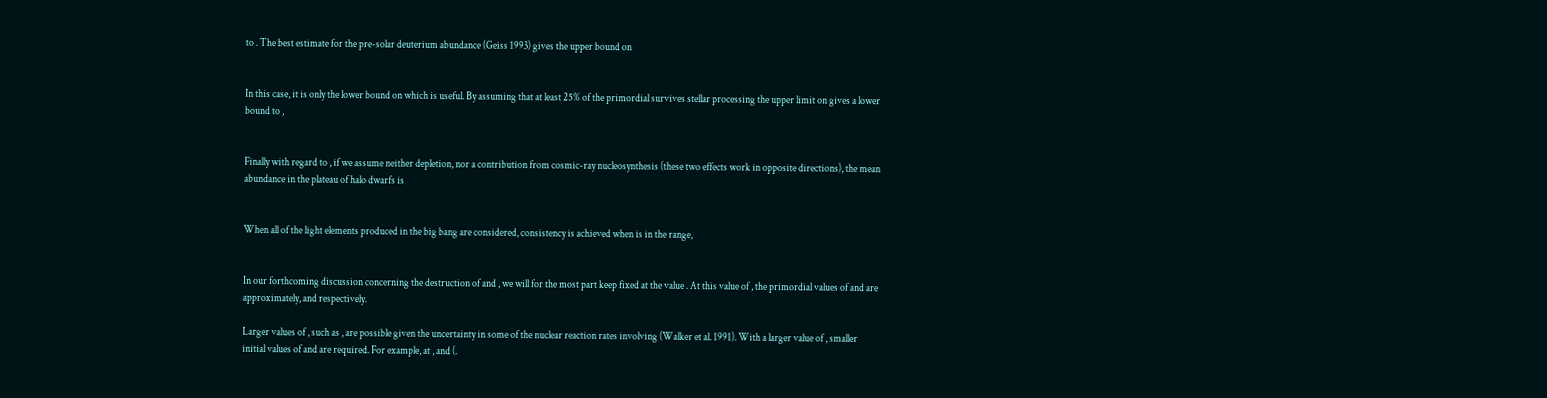to . The best estimate for the pre-solar deuterium abundance (Geiss 1993) gives the upper bound on


In this case, it is only the lower bound on which is useful. By assuming that at least 25% of the primordial survives stellar processing the upper limit on gives a lower bound to ,


Finally with regard to , if we assume neither depletion, nor a contribution from cosmic-ray nucleosynthesis (these two effects work in opposite directions), the mean abundance in the plateau of halo dwarfs is


When all of the light elements produced in the big bang are considered, consistency is achieved when is in the range,


In our forthcoming discussion concerning the destruction of and , we will for the most part keep fixed at the value . At this value of , the primordial values of and are approximately, and respectively.

Larger values of , such as , are possible given the uncertainty in some of the nuclear reaction rates involving (Walker et al. 1991). With a larger value of , smaller initial values of and are required. For example, at , and (.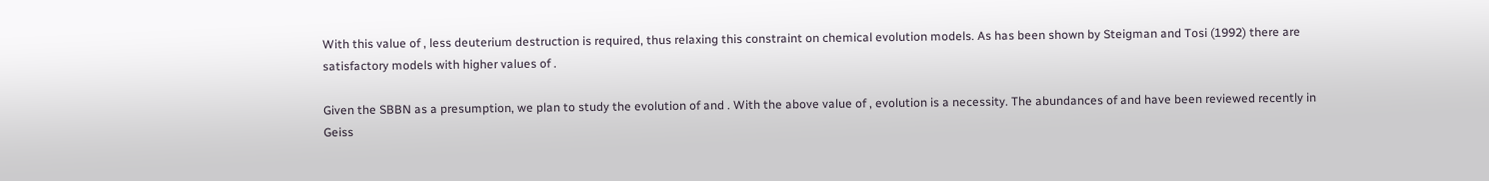With this value of , less deuterium destruction is required, thus relaxing this constraint on chemical evolution models. As has been shown by Steigman and Tosi (1992) there are satisfactory models with higher values of .

Given the SBBN as a presumption, we plan to study the evolution of and . With the above value of , evolution is a necessity. The abundances of and have been reviewed recently in Geiss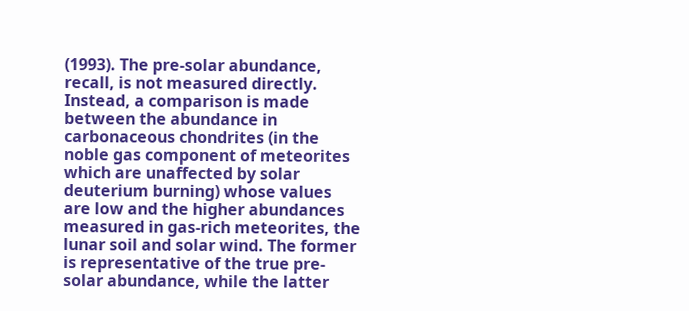(1993). The pre-solar abundance, recall, is not measured directly. Instead, a comparison is made between the abundance in carbonaceous chondrites (in the noble gas component of meteorites which are unaffected by solar deuterium burning) whose values are low and the higher abundances measured in gas-rich meteorites, the lunar soil and solar wind. The former is representative of the true pre-solar abundance, while the latter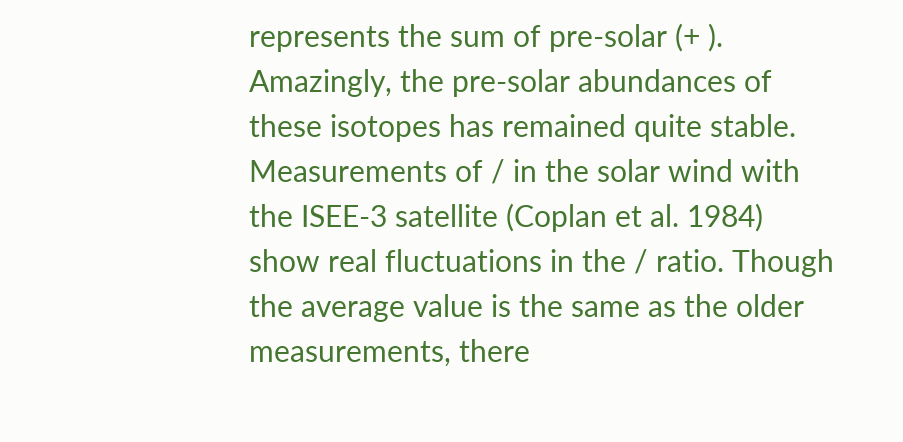represents the sum of pre-solar (+ ). Amazingly, the pre-solar abundances of these isotopes has remained quite stable. Measurements of / in the solar wind with the ISEE-3 satellite (Coplan et al. 1984) show real fluctuations in the / ratio. Though the average value is the same as the older measurements, there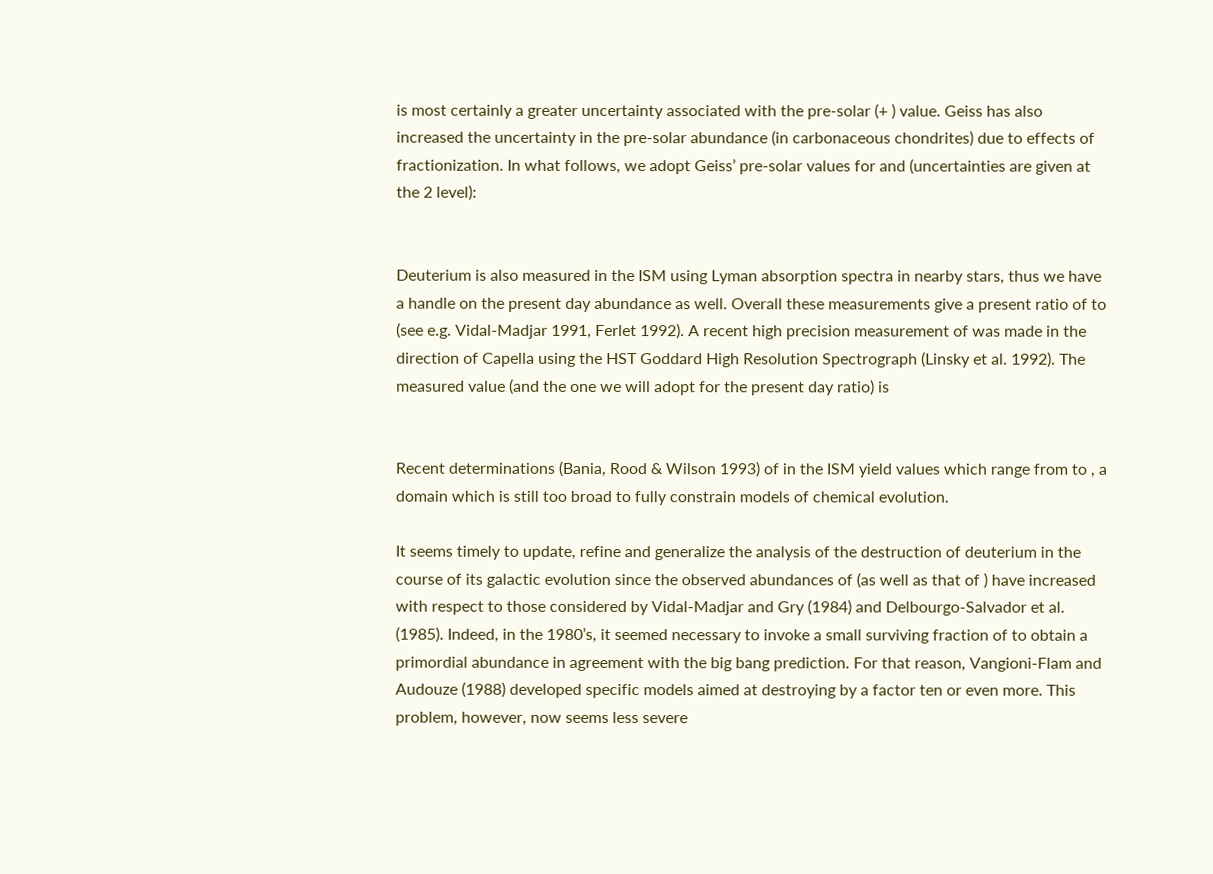is most certainly a greater uncertainty associated with the pre-solar (+ ) value. Geiss has also increased the uncertainty in the pre-solar abundance (in carbonaceous chondrites) due to effects of fractionization. In what follows, we adopt Geiss’ pre-solar values for and (uncertainties are given at the 2 level):


Deuterium is also measured in the ISM using Lyman absorption spectra in nearby stars, thus we have a handle on the present day abundance as well. Overall these measurements give a present ratio of to (see e.g. Vidal-Madjar 1991, Ferlet 1992). A recent high precision measurement of was made in the direction of Capella using the HST Goddard High Resolution Spectrograph (Linsky et al. 1992). The measured value (and the one we will adopt for the present day ratio) is


Recent determinations (Bania, Rood & Wilson 1993) of in the ISM yield values which range from to , a domain which is still too broad to fully constrain models of chemical evolution.

It seems timely to update, refine and generalize the analysis of the destruction of deuterium in the course of its galactic evolution since the observed abundances of (as well as that of ) have increased with respect to those considered by Vidal-Madjar and Gry (1984) and Delbourgo-Salvador et al. (1985). Indeed, in the 1980’s, it seemed necessary to invoke a small surviving fraction of to obtain a primordial abundance in agreement with the big bang prediction. For that reason, Vangioni-Flam and Audouze (1988) developed specific models aimed at destroying by a factor ten or even more. This problem, however, now seems less severe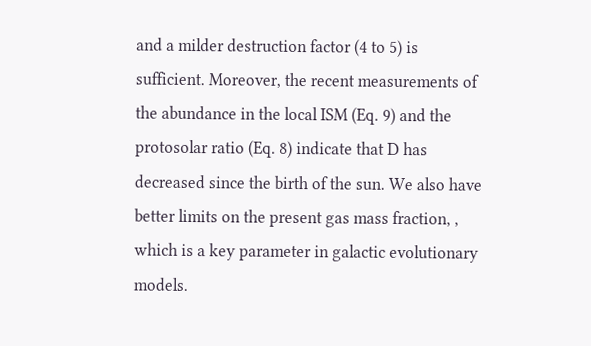and a milder destruction factor (4 to 5) is sufficient. Moreover, the recent measurements of the abundance in the local ISM (Eq. 9) and the protosolar ratio (Eq. 8) indicate that D has decreased since the birth of the sun. We also have better limits on the present gas mass fraction, , which is a key parameter in galactic evolutionary models.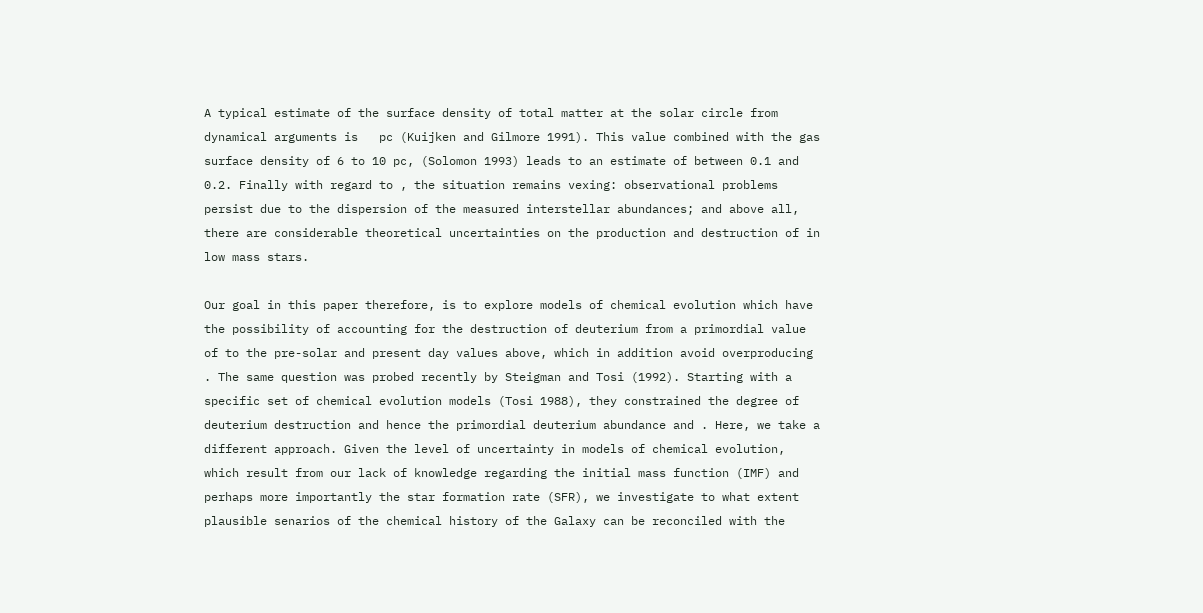A typical estimate of the surface density of total matter at the solar circle from dynamical arguments is   pc (Kuijken and Gilmore 1991). This value combined with the gas surface density of 6 to 10 pc, (Solomon 1993) leads to an estimate of between 0.1 and 0.2. Finally with regard to , the situation remains vexing: observational problems persist due to the dispersion of the measured interstellar abundances; and above all, there are considerable theoretical uncertainties on the production and destruction of in low mass stars.

Our goal in this paper therefore, is to explore models of chemical evolution which have the possibility of accounting for the destruction of deuterium from a primordial value of to the pre-solar and present day values above, which in addition avoid overproducing . The same question was probed recently by Steigman and Tosi (1992). Starting with a specific set of chemical evolution models (Tosi 1988), they constrained the degree of deuterium destruction and hence the primordial deuterium abundance and . Here, we take a different approach. Given the level of uncertainty in models of chemical evolution, which result from our lack of knowledge regarding the initial mass function (IMF) and perhaps more importantly the star formation rate (SFR), we investigate to what extent plausible senarios of the chemical history of the Galaxy can be reconciled with the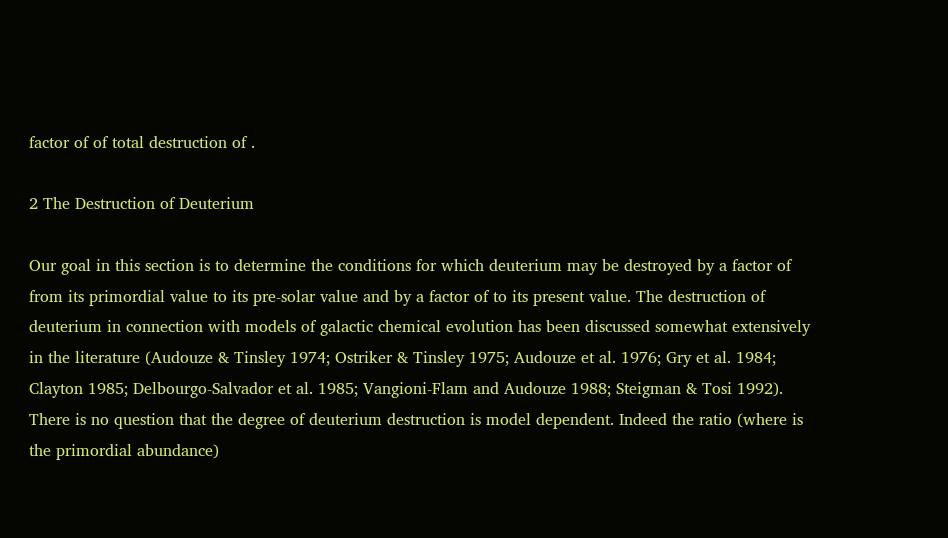factor of of total destruction of .

2 The Destruction of Deuterium

Our goal in this section is to determine the conditions for which deuterium may be destroyed by a factor of from its primordial value to its pre-solar value and by a factor of to its present value. The destruction of deuterium in connection with models of galactic chemical evolution has been discussed somewhat extensively in the literature (Audouze & Tinsley 1974; Ostriker & Tinsley 1975; Audouze et al. 1976; Gry et al. 1984; Clayton 1985; Delbourgo-Salvador et al. 1985; Vangioni-Flam and Audouze 1988; Steigman & Tosi 1992). There is no question that the degree of deuterium destruction is model dependent. Indeed the ratio (where is the primordial abundance)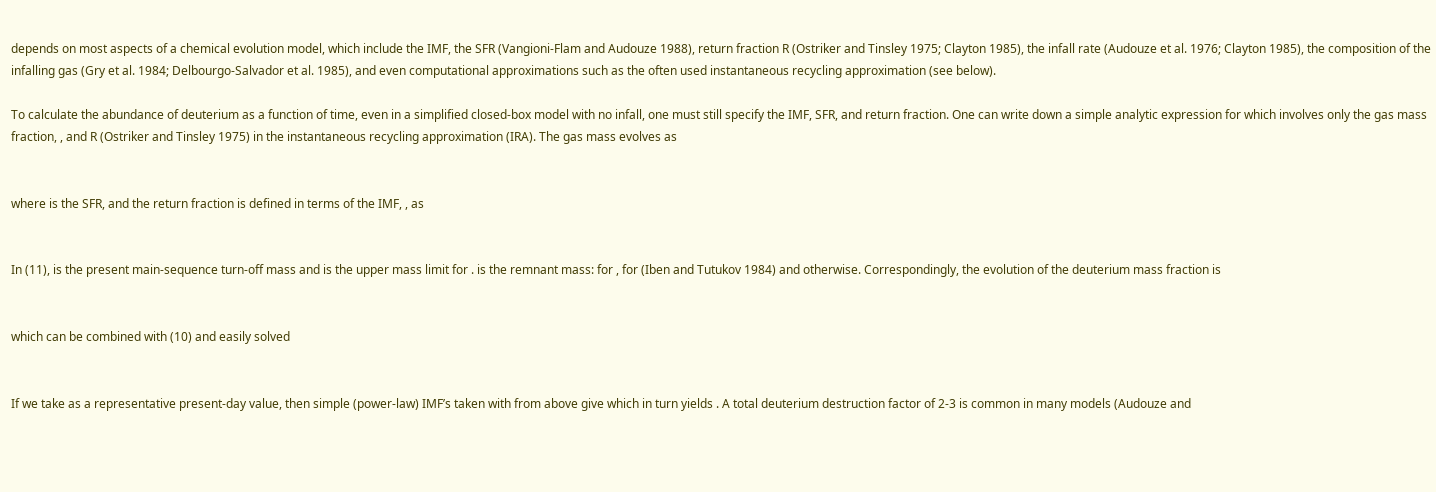depends on most aspects of a chemical evolution model, which include the IMF, the SFR (Vangioni-Flam and Audouze 1988), return fraction R (Ostriker and Tinsley 1975; Clayton 1985), the infall rate (Audouze et al. 1976; Clayton 1985), the composition of the infalling gas (Gry et al. 1984; Delbourgo-Salvador et al. 1985), and even computational approximations such as the often used instantaneous recycling approximation (see below).

To calculate the abundance of deuterium as a function of time, even in a simplified closed-box model with no infall, one must still specify the IMF, SFR, and return fraction. One can write down a simple analytic expression for which involves only the gas mass fraction, , and R (Ostriker and Tinsley 1975) in the instantaneous recycling approximation (IRA). The gas mass evolves as


where is the SFR, and the return fraction is defined in terms of the IMF, , as


In (11), is the present main-sequence turn-off mass and is the upper mass limit for . is the remnant mass: for , for (Iben and Tutukov 1984) and otherwise. Correspondingly, the evolution of the deuterium mass fraction is


which can be combined with (10) and easily solved


If we take as a representative present-day value, then simple (power-law) IMF’s taken with from above give which in turn yields . A total deuterium destruction factor of 2-3 is common in many models (Audouze and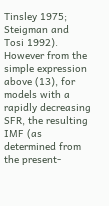Tinsley 1975; Steigman and Tosi 1992). However from the simple expression above (13), for models with a rapidly decreasing SFR, the resulting IMF (as determined from the present-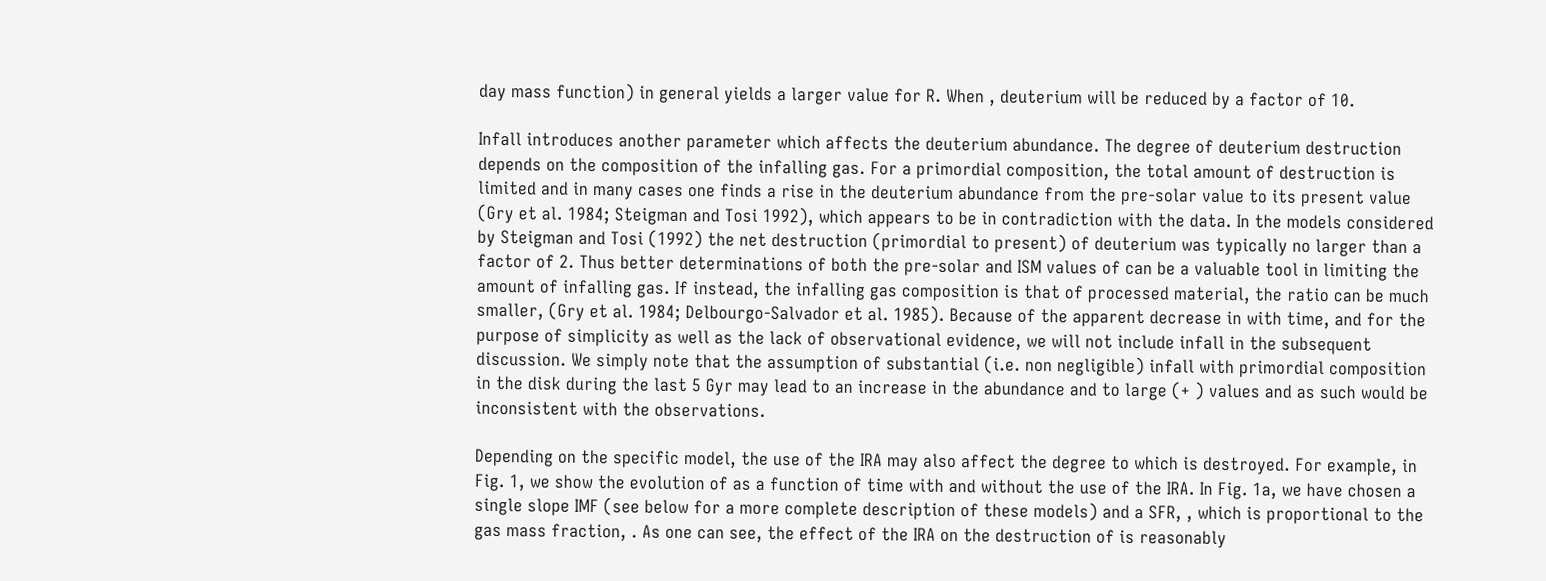day mass function) in general yields a larger value for R. When , deuterium will be reduced by a factor of 10.

Infall introduces another parameter which affects the deuterium abundance. The degree of deuterium destruction depends on the composition of the infalling gas. For a primordial composition, the total amount of destruction is limited and in many cases one finds a rise in the deuterium abundance from the pre-solar value to its present value (Gry et al. 1984; Steigman and Tosi 1992), which appears to be in contradiction with the data. In the models considered by Steigman and Tosi (1992) the net destruction (primordial to present) of deuterium was typically no larger than a factor of 2. Thus better determinations of both the pre-solar and ISM values of can be a valuable tool in limiting the amount of infalling gas. If instead, the infalling gas composition is that of processed material, the ratio can be much smaller, (Gry et al. 1984; Delbourgo-Salvador et al. 1985). Because of the apparent decrease in with time, and for the purpose of simplicity as well as the lack of observational evidence, we will not include infall in the subsequent discussion. We simply note that the assumption of substantial (i.e. non negligible) infall with primordial composition in the disk during the last 5 Gyr may lead to an increase in the abundance and to large (+ ) values and as such would be inconsistent with the observations.

Depending on the specific model, the use of the IRA may also affect the degree to which is destroyed. For example, in Fig. 1, we show the evolution of as a function of time with and without the use of the IRA. In Fig. 1a, we have chosen a single slope IMF (see below for a more complete description of these models) and a SFR, , which is proportional to the gas mass fraction, . As one can see, the effect of the IRA on the destruction of is reasonably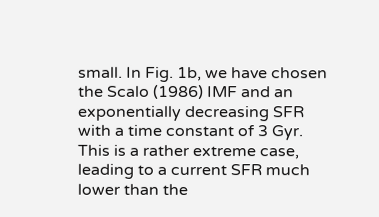small. In Fig. 1b, we have chosen the Scalo (1986) IMF and an exponentially decreasing SFR with a time constant of 3 Gyr. This is a rather extreme case, leading to a current SFR much lower than the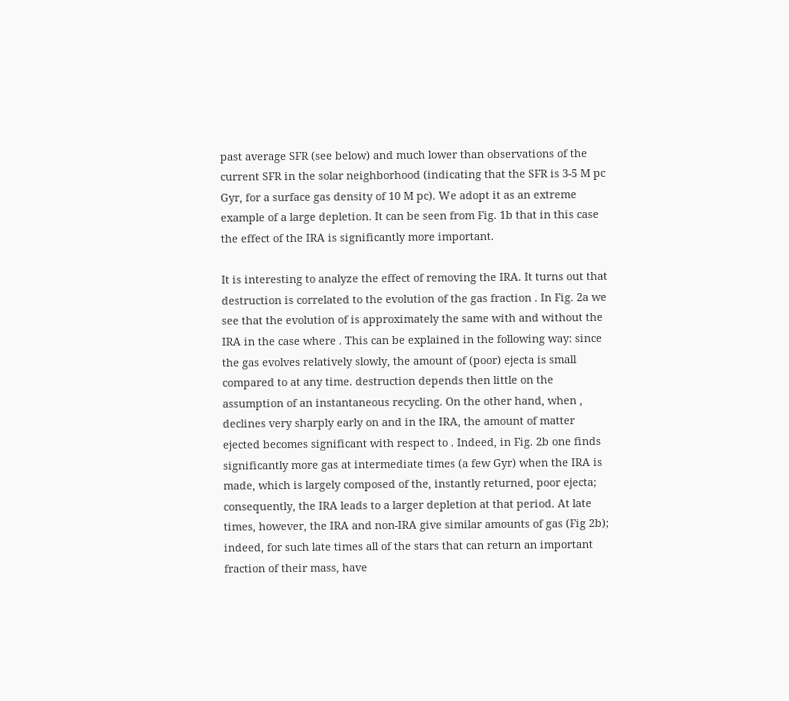past average SFR (see below) and much lower than observations of the current SFR in the solar neighborhood (indicating that the SFR is 3-5 M pc Gyr, for a surface gas density of 10 M pc). We adopt it as an extreme example of a large depletion. It can be seen from Fig. 1b that in this case the effect of the IRA is significantly more important.

It is interesting to analyze the effect of removing the IRA. It turns out that destruction is correlated to the evolution of the gas fraction . In Fig. 2a we see that the evolution of is approximately the same with and without the IRA in the case where . This can be explained in the following way: since the gas evolves relatively slowly, the amount of (poor) ejecta is small compared to at any time. destruction depends then little on the assumption of an instantaneous recycling. On the other hand, when , declines very sharply early on and in the IRA, the amount of matter ejected becomes significant with respect to . Indeed, in Fig. 2b one finds significantly more gas at intermediate times (a few Gyr) when the IRA is made, which is largely composed of the, instantly returned, poor ejecta; consequently, the IRA leads to a larger depletion at that period. At late times, however, the IRA and non-IRA give similar amounts of gas (Fig 2b); indeed, for such late times all of the stars that can return an important fraction of their mass, have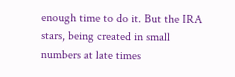enough time to do it. But the IRA stars, being created in small numbers at late times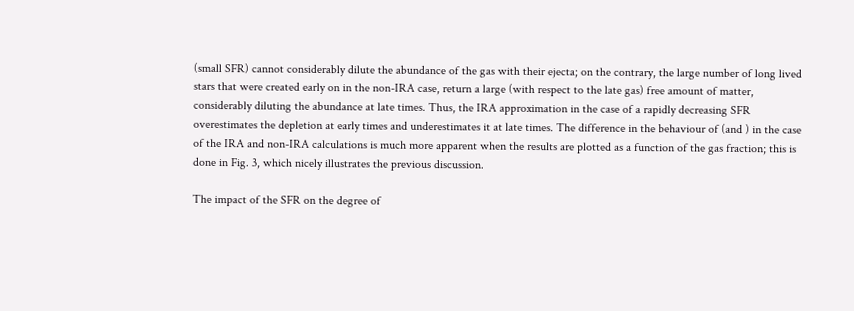(small SFR) cannot considerably dilute the abundance of the gas with their ejecta; on the contrary, the large number of long lived stars that were created early on in the non-IRA case, return a large (with respect to the late gas) free amount of matter, considerably diluting the abundance at late times. Thus, the IRA approximation in the case of a rapidly decreasing SFR overestimates the depletion at early times and underestimates it at late times. The difference in the behaviour of (and ) in the case of the IRA and non-IRA calculations is much more apparent when the results are plotted as a function of the gas fraction; this is done in Fig. 3, which nicely illustrates the previous discussion.

The impact of the SFR on the degree of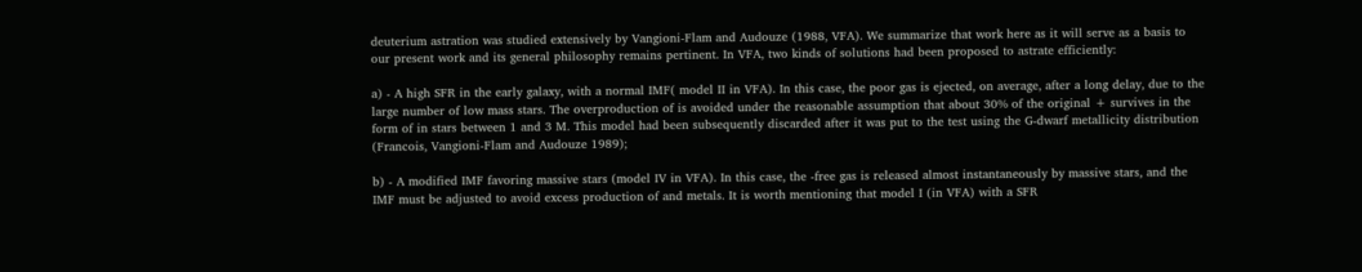deuterium astration was studied extensively by Vangioni-Flam and Audouze (1988, VFA). We summarize that work here as it will serve as a basis to our present work and its general philosophy remains pertinent. In VFA, two kinds of solutions had been proposed to astrate efficiently:

a) - A high SFR in the early galaxy, with a normal IMF( model II in VFA). In this case, the poor gas is ejected, on average, after a long delay, due to the large number of low mass stars. The overproduction of is avoided under the reasonable assumption that about 30% of the original + survives in the form of in stars between 1 and 3 M. This model had been subsequently discarded after it was put to the test using the G-dwarf metallicity distribution (Francois, Vangioni-Flam and Audouze 1989);

b) - A modified IMF favoring massive stars (model IV in VFA). In this case, the -free gas is released almost instantaneously by massive stars, and the IMF must be adjusted to avoid excess production of and metals. It is worth mentioning that model I (in VFA) with a SFR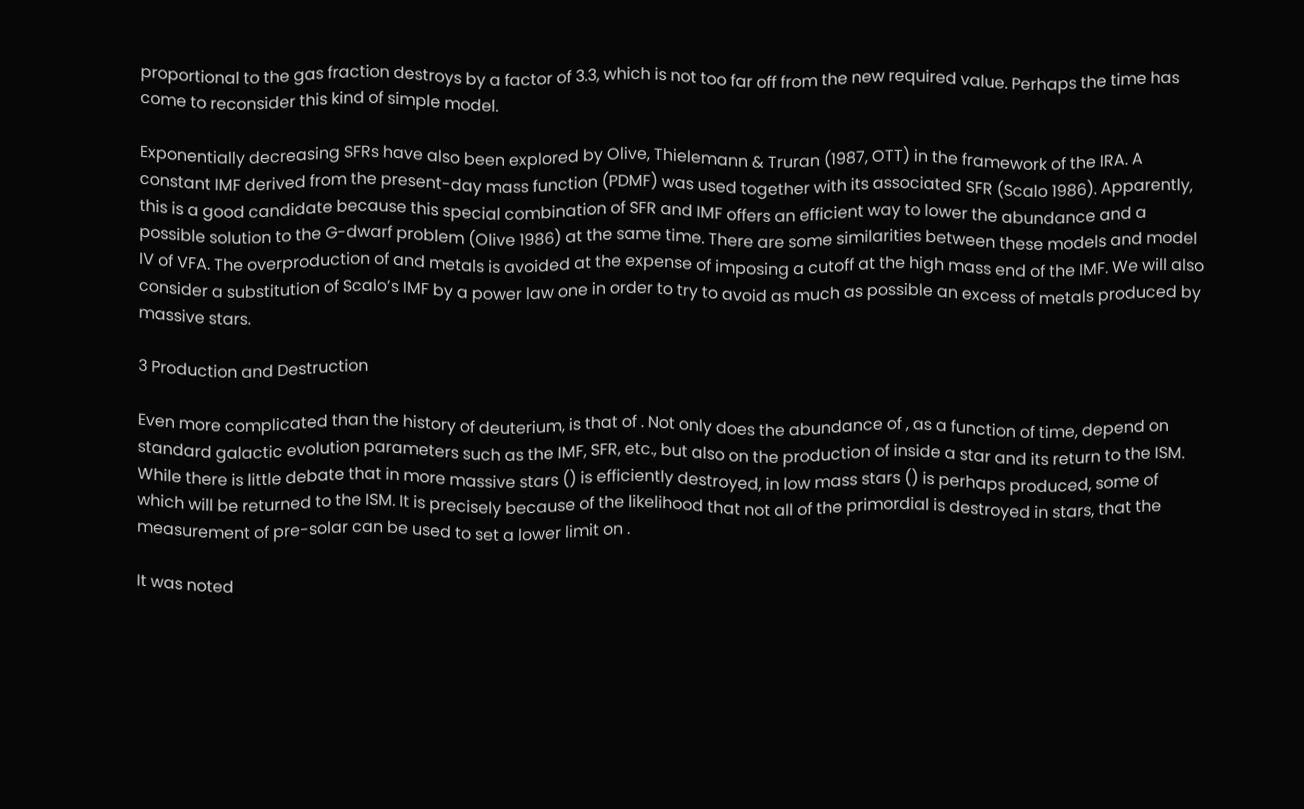proportional to the gas fraction destroys by a factor of 3.3, which is not too far off from the new required value. Perhaps the time has come to reconsider this kind of simple model.

Exponentially decreasing SFRs have also been explored by Olive, Thielemann & Truran (1987, OTT) in the framework of the IRA. A constant IMF derived from the present-day mass function (PDMF) was used together with its associated SFR (Scalo 1986). Apparently, this is a good candidate because this special combination of SFR and IMF offers an efficient way to lower the abundance and a possible solution to the G-dwarf problem (Olive 1986) at the same time. There are some similarities between these models and model IV of VFA. The overproduction of and metals is avoided at the expense of imposing a cutoff at the high mass end of the IMF. We will also consider a substitution of Scalo’s IMF by a power law one in order to try to avoid as much as possible an excess of metals produced by massive stars.

3 Production and Destruction

Even more complicated than the history of deuterium, is that of . Not only does the abundance of , as a function of time, depend on standard galactic evolution parameters such as the IMF, SFR, etc., but also on the production of inside a star and its return to the ISM. While there is little debate that in more massive stars () is efficiently destroyed, in low mass stars () is perhaps produced, some of which will be returned to the ISM. It is precisely because of the likelihood that not all of the primordial is destroyed in stars, that the measurement of pre-solar can be used to set a lower limit on .

It was noted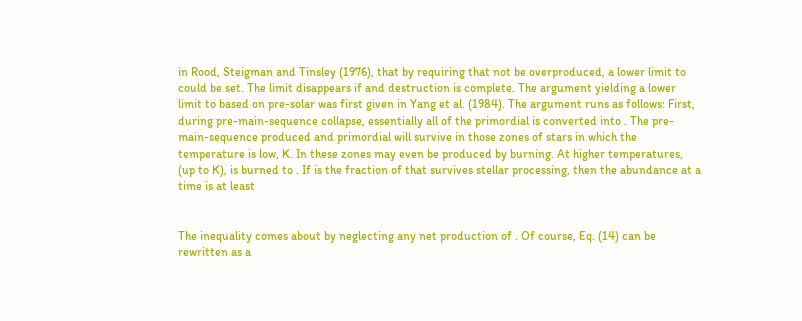in Rood, Steigman and Tinsley (1976), that by requiring that not be overproduced, a lower limit to could be set. The limit disappears if and destruction is complete. The argument yielding a lower limit to based on pre-solar was first given in Yang et al. (1984). The argument runs as follows: First, during pre-main-sequence collapse, essentially all of the primordial is converted into . The pre-main-sequence produced and primordial will survive in those zones of stars in which the temperature is low, K. In these zones may even be produced by burning. At higher temperatures, (up to K), is burned to . If is the fraction of that survives stellar processing, then the abundance at a time is at least


The inequality comes about by neglecting any net production of . Of course, Eq. (14) can be rewritten as a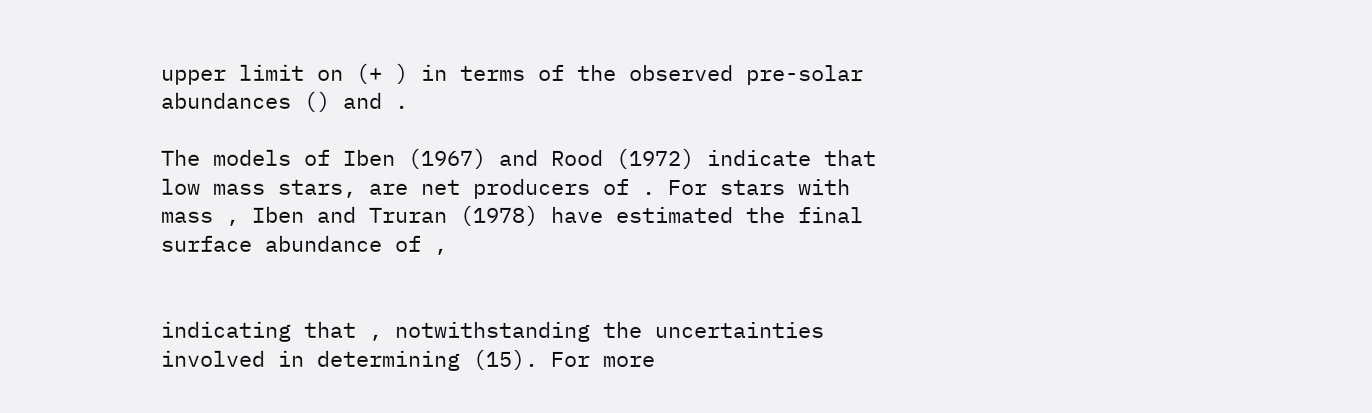upper limit on (+ ) in terms of the observed pre-solar abundances () and .

The models of Iben (1967) and Rood (1972) indicate that low mass stars, are net producers of . For stars with mass , Iben and Truran (1978) have estimated the final surface abundance of ,


indicating that , notwithstanding the uncertainties involved in determining (15). For more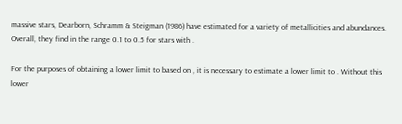massive stars, Dearborn, Schramm & Steigman (1986) have estimated for a variety of metallicities and abundances. Overall, they find in the range 0.1 to 0.5 for stars with .

For the purposes of obtaining a lower limit to based on , it is necessary to estimate a lower limit to . Without this lower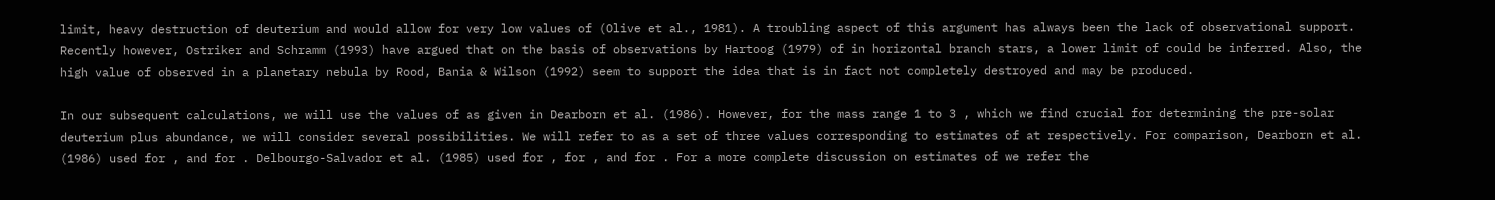limit, heavy destruction of deuterium and would allow for very low values of (Olive et al., 1981). A troubling aspect of this argument has always been the lack of observational support. Recently however, Ostriker and Schramm (1993) have argued that on the basis of observations by Hartoog (1979) of in horizontal branch stars, a lower limit of could be inferred. Also, the high value of observed in a planetary nebula by Rood, Bania & Wilson (1992) seem to support the idea that is in fact not completely destroyed and may be produced.

In our subsequent calculations, we will use the values of as given in Dearborn et al. (1986). However, for the mass range 1 to 3 , which we find crucial for determining the pre-solar deuterium plus abundance, we will consider several possibilities. We will refer to as a set of three values corresponding to estimates of at respectively. For comparison, Dearborn et al. (1986) used for , and for . Delbourgo-Salvador et al. (1985) used for , for , and for . For a more complete discussion on estimates of we refer the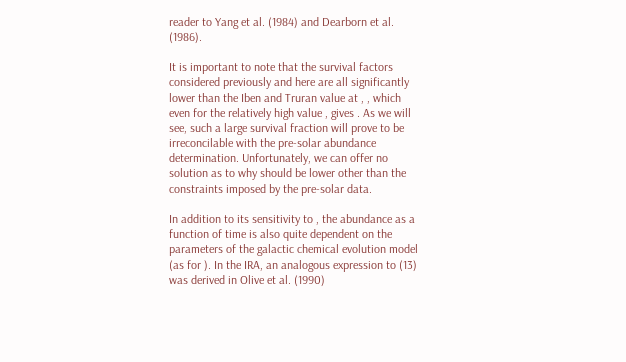reader to Yang et al. (1984) and Dearborn et al. (1986).

It is important to note that the survival factors considered previously and here are all significantly lower than the Iben and Truran value at , , which even for the relatively high value , gives . As we will see, such a large survival fraction will prove to be irreconcilable with the pre-solar abundance determination. Unfortunately, we can offer no solution as to why should be lower other than the constraints imposed by the pre-solar data.

In addition to its sensitivity to , the abundance as a function of time is also quite dependent on the parameters of the galactic chemical evolution model (as for ). In the IRA, an analogous expression to (13) was derived in Olive et al. (1990)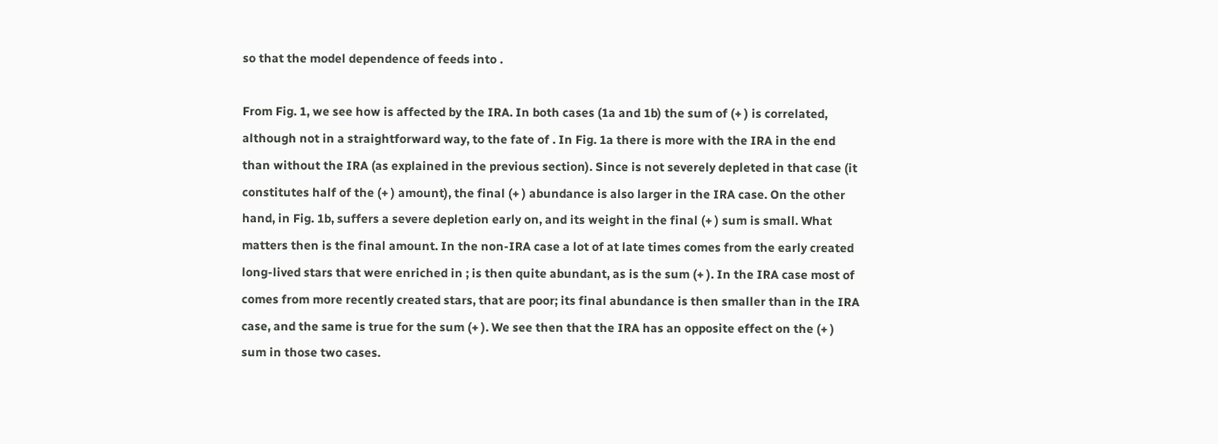so that the model dependence of feeds into .

From Fig. 1, we see how is affected by the IRA. In both cases (1a and 1b) the sum of (+ ) is correlated, although not in a straightforward way, to the fate of . In Fig. 1a there is more with the IRA in the end than without the IRA (as explained in the previous section). Since is not severely depleted in that case (it constitutes half of the (+ ) amount), the final (+ ) abundance is also larger in the IRA case. On the other hand, in Fig. 1b, suffers a severe depletion early on, and its weight in the final (+ ) sum is small. What matters then is the final amount. In the non-IRA case a lot of at late times comes from the early created long-lived stars that were enriched in ; is then quite abundant, as is the sum (+ ). In the IRA case most of comes from more recently created stars, that are poor; its final abundance is then smaller than in the IRA case, and the same is true for the sum (+ ). We see then that the IRA has an opposite effect on the (+ ) sum in those two cases.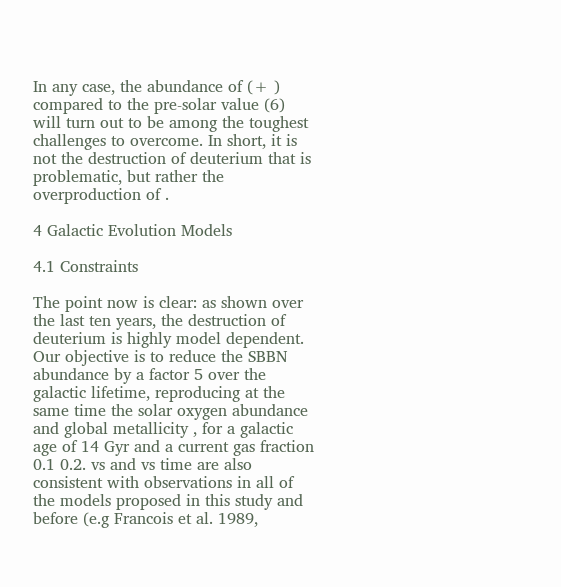In any case, the abundance of (+ ) compared to the pre-solar value (6) will turn out to be among the toughest challenges to overcome. In short, it is not the destruction of deuterium that is problematic, but rather the overproduction of .

4 Galactic Evolution Models

4.1 Constraints

The point now is clear: as shown over the last ten years, the destruction of deuterium is highly model dependent. Our objective is to reduce the SBBN abundance by a factor 5 over the galactic lifetime, reproducing at the same time the solar oxygen abundance and global metallicity , for a galactic age of 14 Gyr and a current gas fraction 0.1 0.2. vs and vs time are also consistent with observations in all of the models proposed in this study and before (e.g Francois et al. 1989,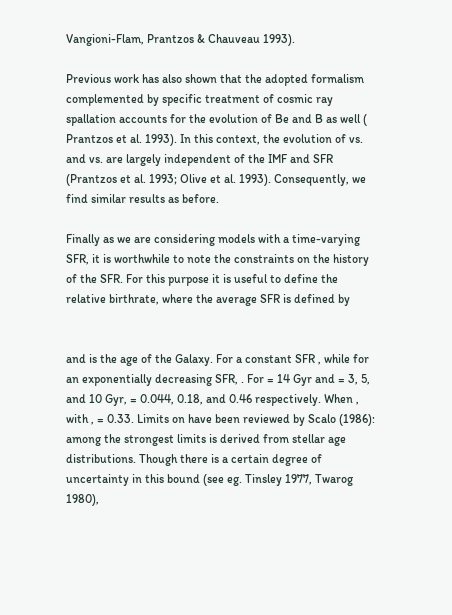Vangioni-Flam, Prantzos & Chauveau 1993).

Previous work has also shown that the adopted formalism complemented by specific treatment of cosmic ray spallation accounts for the evolution of Be and B as well ( Prantzos et al. 1993). In this context, the evolution of vs. and vs. are largely independent of the IMF and SFR (Prantzos et al. 1993; Olive et al. 1993). Consequently, we find similar results as before.

Finally as we are considering models with a time-varying SFR, it is worthwhile to note the constraints on the history of the SFR. For this purpose it is useful to define the relative birthrate, where the average SFR is defined by


and is the age of the Galaxy. For a constant SFR , while for an exponentially decreasing SFR, . For = 14 Gyr and = 3, 5, and 10 Gyr, = 0.044, 0.18, and 0.46 respectively. When , with , = 0.33. Limits on have been reviewed by Scalo (1986): among the strongest limits is derived from stellar age distributions. Though there is a certain degree of uncertainty in this bound (see eg. Tinsley 1977, Twarog 1980),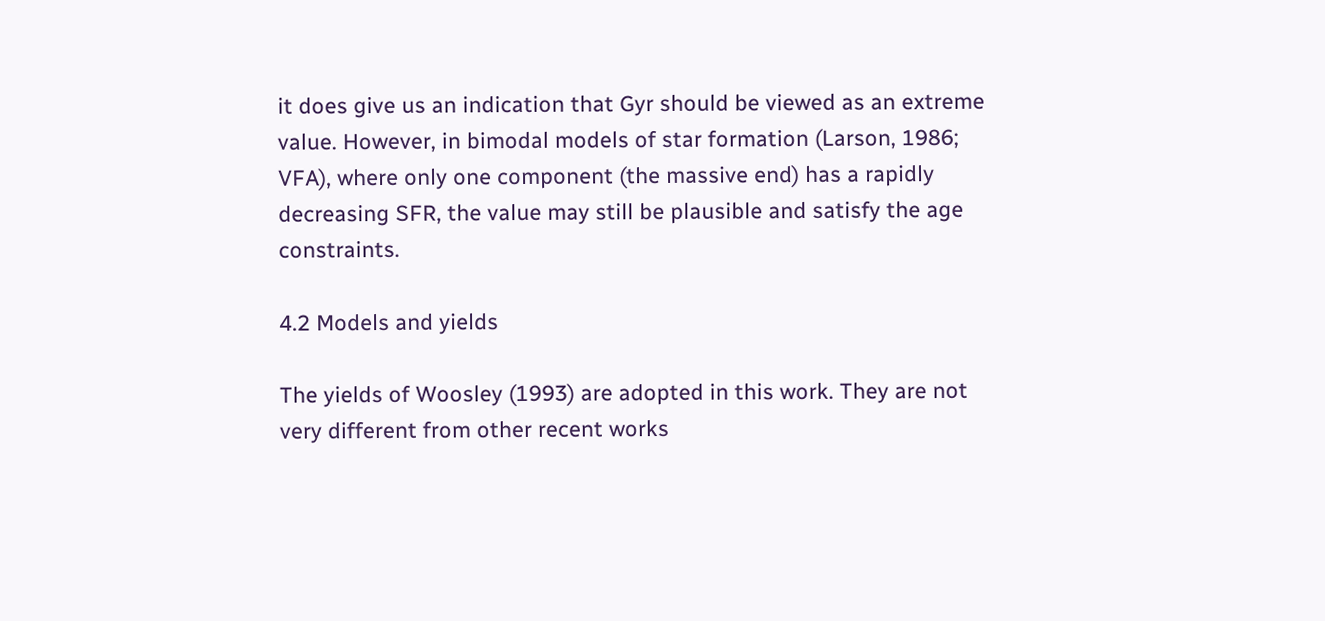it does give us an indication that Gyr should be viewed as an extreme value. However, in bimodal models of star formation (Larson, 1986; VFA), where only one component (the massive end) has a rapidly decreasing SFR, the value may still be plausible and satisfy the age constraints.

4.2 Models and yields

The yields of Woosley (1993) are adopted in this work. They are not very different from other recent works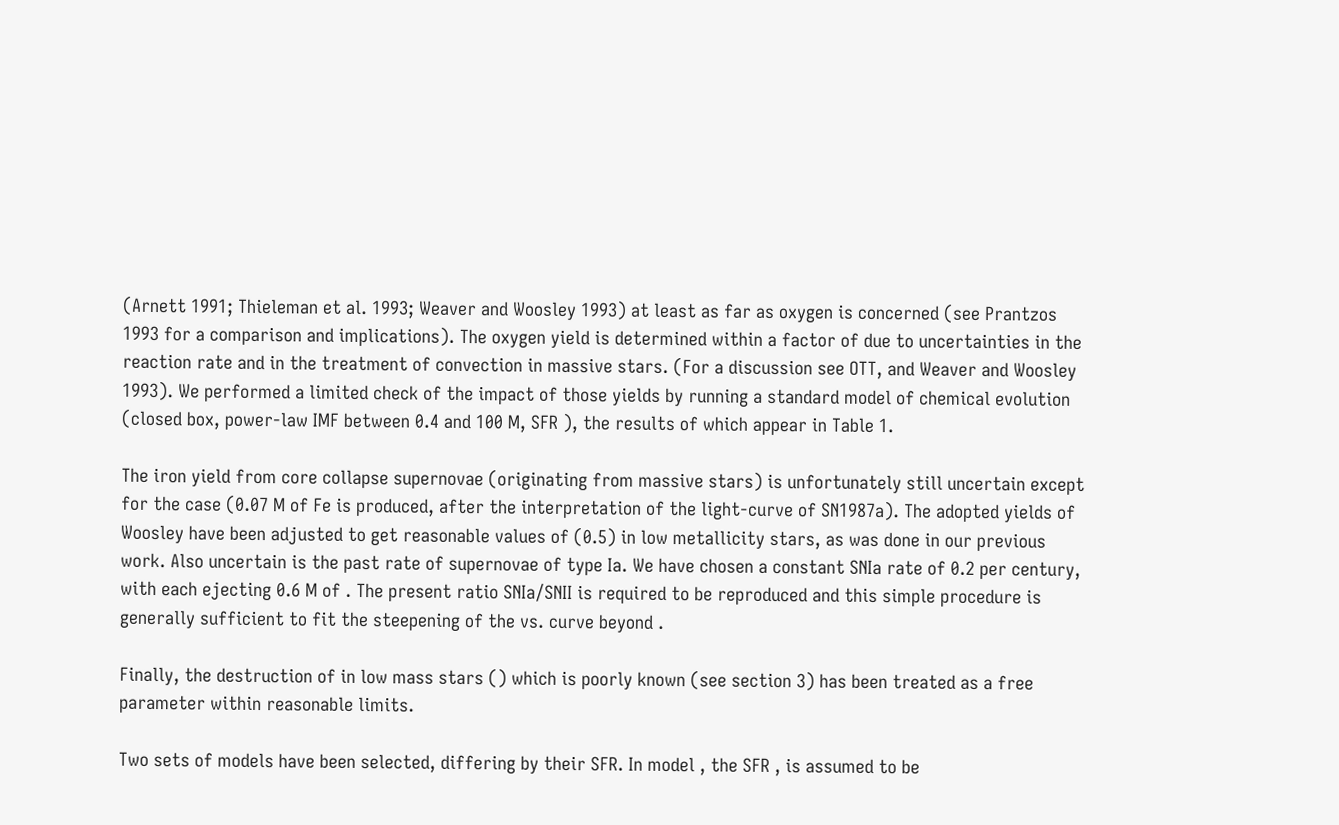(Arnett 1991; Thieleman et al. 1993; Weaver and Woosley 1993) at least as far as oxygen is concerned (see Prantzos 1993 for a comparison and implications). The oxygen yield is determined within a factor of due to uncertainties in the reaction rate and in the treatment of convection in massive stars. (For a discussion see OTT, and Weaver and Woosley 1993). We performed a limited check of the impact of those yields by running a standard model of chemical evolution (closed box, power-law IMF between 0.4 and 100 M, SFR ), the results of which appear in Table 1.

The iron yield from core collapse supernovae (originating from massive stars) is unfortunately still uncertain except for the case (0.07 M of Fe is produced, after the interpretation of the light-curve of SN1987a). The adopted yields of Woosley have been adjusted to get reasonable values of (0.5) in low metallicity stars, as was done in our previous work. Also uncertain is the past rate of supernovae of type Ia. We have chosen a constant SNIa rate of 0.2 per century, with each ejecting 0.6 M of . The present ratio SNIa/SNII is required to be reproduced and this simple procedure is generally sufficient to fit the steepening of the vs. curve beyond .

Finally, the destruction of in low mass stars () which is poorly known (see section 3) has been treated as a free parameter within reasonable limits.

Two sets of models have been selected, differing by their SFR. In model , the SFR , is assumed to be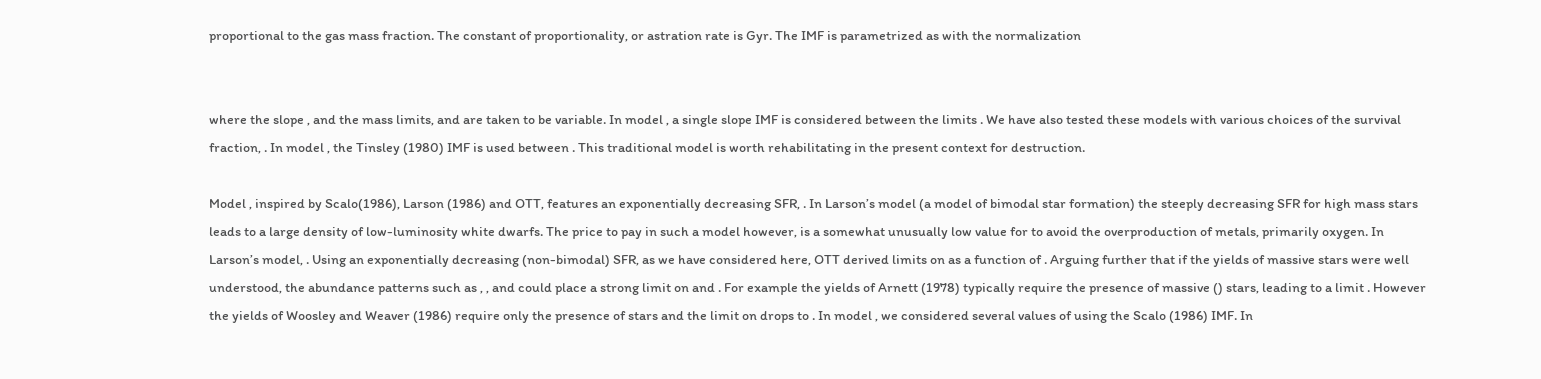proportional to the gas mass fraction. The constant of proportionality, or astration rate is Gyr. The IMF is parametrized as with the normalization


where the slope , and the mass limits, and are taken to be variable. In model , a single slope IMF is considered between the limits . We have also tested these models with various choices of the survival fraction, . In model , the Tinsley (1980) IMF is used between . This traditional model is worth rehabilitating in the present context for destruction.

Model , inspired by Scalo(1986), Larson (1986) and OTT, features an exponentially decreasing SFR, . In Larson’s model (a model of bimodal star formation) the steeply decreasing SFR for high mass stars leads to a large density of low-luminosity white dwarfs. The price to pay in such a model however, is a somewhat unusually low value for to avoid the overproduction of metals, primarily oxygen. In Larson’s model, . Using an exponentially decreasing (non-bimodal) SFR, as we have considered here, OTT derived limits on as a function of . Arguing further that if the yields of massive stars were well understood, the abundance patterns such as , , and could place a strong limit on and . For example the yields of Arnett (1978) typically require the presence of massive () stars, leading to a limit . However the yields of Woosley and Weaver (1986) require only the presence of stars and the limit on drops to . In model , we considered several values of using the Scalo (1986) IMF. In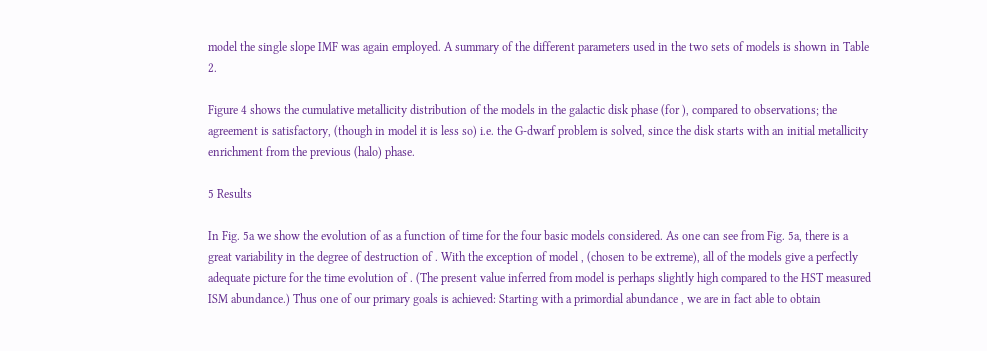model the single slope IMF was again employed. A summary of the different parameters used in the two sets of models is shown in Table 2.

Figure 4 shows the cumulative metallicity distribution of the models in the galactic disk phase (for ), compared to observations; the agreement is satisfactory, (though in model it is less so) i.e. the G-dwarf problem is solved, since the disk starts with an initial metallicity enrichment from the previous (halo) phase.

5 Results

In Fig. 5a we show the evolution of as a function of time for the four basic models considered. As one can see from Fig. 5a, there is a great variability in the degree of destruction of . With the exception of model , (chosen to be extreme), all of the models give a perfectly adequate picture for the time evolution of . (The present value inferred from model is perhaps slightly high compared to the HST measured ISM abundance.) Thus one of our primary goals is achieved: Starting with a primordial abundance , we are in fact able to obtain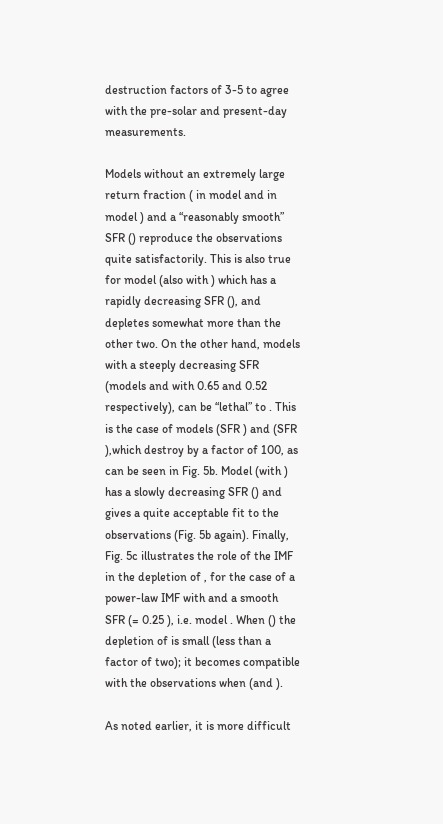destruction factors of 3-5 to agree with the pre-solar and present-day measurements.

Models without an extremely large return fraction ( in model and in model ) and a “reasonably smooth” SFR () reproduce the observations quite satisfactorily. This is also true for model (also with ) which has a rapidly decreasing SFR (), and depletes somewhat more than the other two. On the other hand, models with a steeply decreasing SFR (models and with 0.65 and 0.52 respectively), can be “lethal” to . This is the case of models (SFR ) and (SFR ),which destroy by a factor of 100, as can be seen in Fig. 5b. Model (with ) has a slowly decreasing SFR () and gives a quite acceptable fit to the observations (Fig. 5b again). Finally, Fig. 5c illustrates the role of the IMF in the depletion of , for the case of a power-law IMF with and a smooth SFR (= 0.25 ), i.e. model . When () the depletion of is small (less than a factor of two); it becomes compatible with the observations when (and ).

As noted earlier, it is more difficult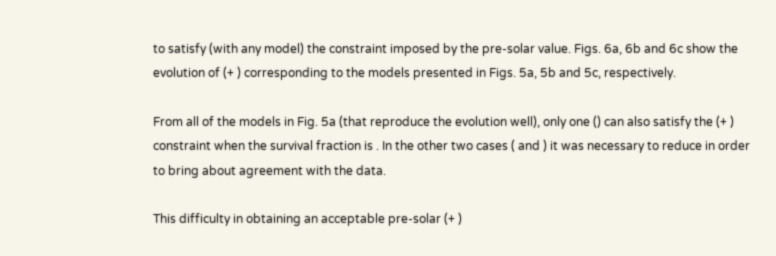to satisfy (with any model) the constraint imposed by the pre-solar value. Figs. 6a, 6b and 6c show the evolution of (+ ) corresponding to the models presented in Figs. 5a, 5b and 5c, respectively.

From all of the models in Fig. 5a (that reproduce the evolution well), only one () can also satisfy the (+ ) constraint when the survival fraction is . In the other two cases ( and ) it was necessary to reduce in order to bring about agreement with the data.

This difficulty in obtaining an acceptable pre-solar (+ )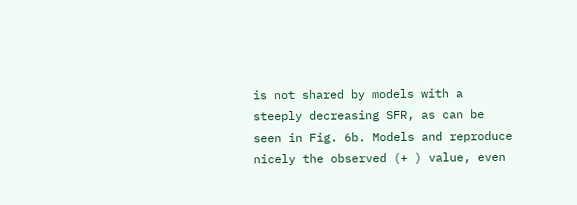is not shared by models with a steeply decreasing SFR, as can be seen in Fig. 6b. Models and reproduce nicely the observed (+ ) value, even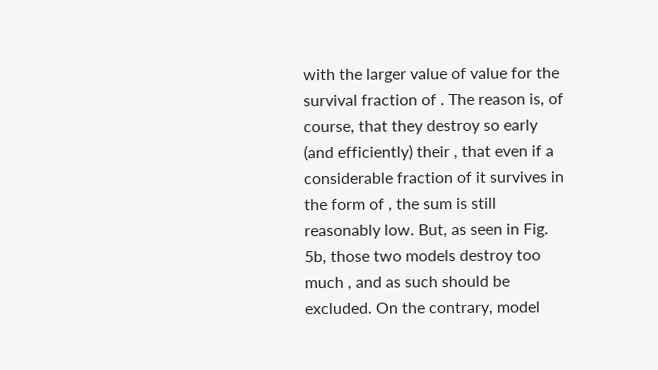with the larger value of value for the survival fraction of . The reason is, of course, that they destroy so early (and efficiently) their , that even if a considerable fraction of it survives in the form of , the sum is still reasonably low. But, as seen in Fig. 5b, those two models destroy too much , and as such should be excluded. On the contrary, model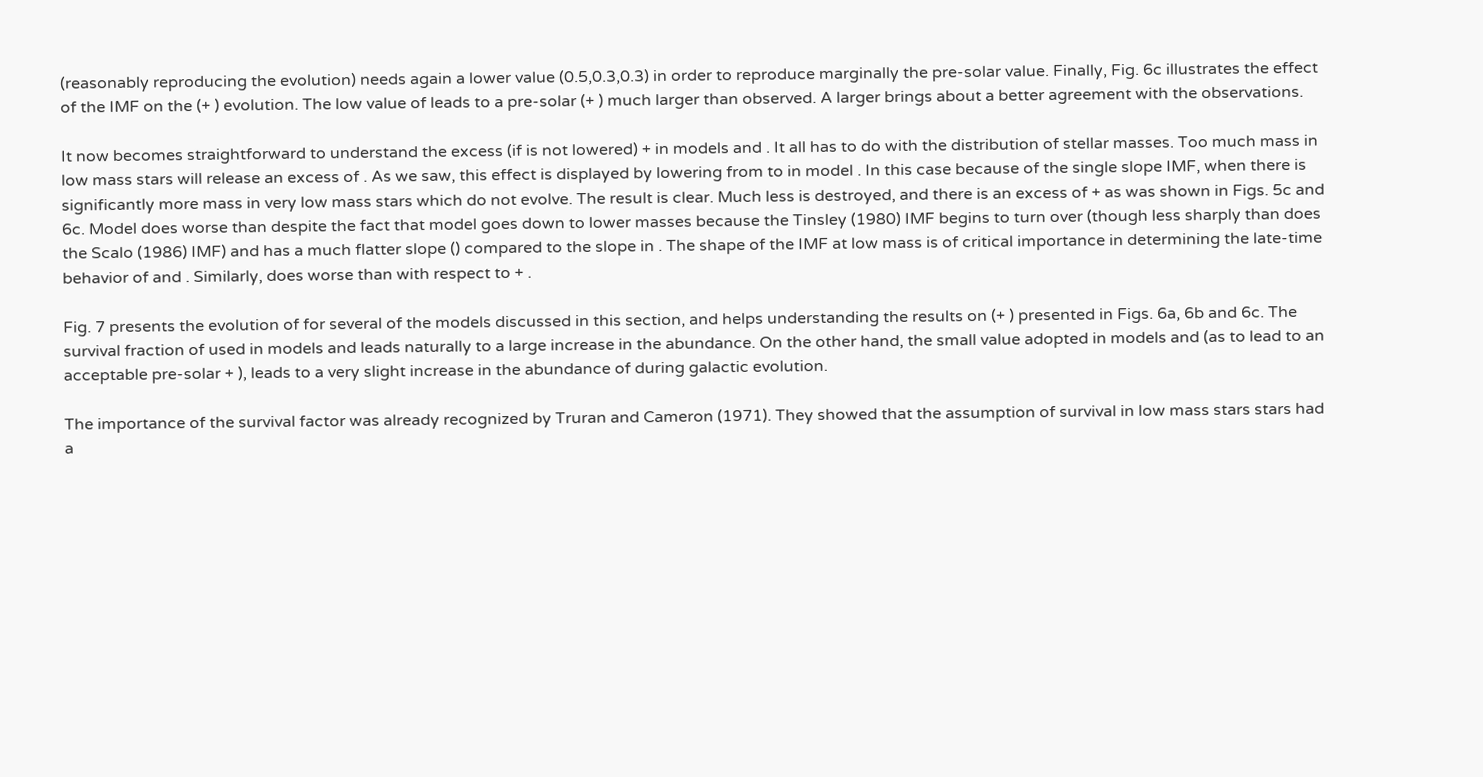(reasonably reproducing the evolution) needs again a lower value (0.5,0.3,0.3) in order to reproduce marginally the pre-solar value. Finally, Fig. 6c illustrates the effect of the IMF on the (+ ) evolution. The low value of leads to a pre-solar (+ ) much larger than observed. A larger brings about a better agreement with the observations.

It now becomes straightforward to understand the excess (if is not lowered) + in models and . It all has to do with the distribution of stellar masses. Too much mass in low mass stars will release an excess of . As we saw, this effect is displayed by lowering from to in model . In this case because of the single slope IMF, when there is significantly more mass in very low mass stars which do not evolve. The result is clear. Much less is destroyed, and there is an excess of + as was shown in Figs. 5c and 6c. Model does worse than despite the fact that model goes down to lower masses because the Tinsley (1980) IMF begins to turn over (though less sharply than does the Scalo (1986) IMF) and has a much flatter slope () compared to the slope in . The shape of the IMF at low mass is of critical importance in determining the late-time behavior of and . Similarly, does worse than with respect to + .

Fig. 7 presents the evolution of for several of the models discussed in this section, and helps understanding the results on (+ ) presented in Figs. 6a, 6b and 6c. The survival fraction of used in models and leads naturally to a large increase in the abundance. On the other hand, the small value adopted in models and (as to lead to an acceptable pre-solar + ), leads to a very slight increase in the abundance of during galactic evolution.

The importance of the survival factor was already recognized by Truran and Cameron (1971). They showed that the assumption of survival in low mass stars stars had a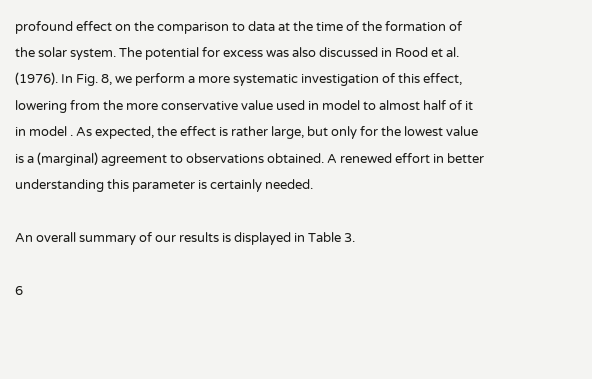profound effect on the comparison to data at the time of the formation of the solar system. The potential for excess was also discussed in Rood et al. (1976). In Fig. 8, we perform a more systematic investigation of this effect, lowering from the more conservative value used in model to almost half of it in model . As expected, the effect is rather large, but only for the lowest value is a (marginal) agreement to observations obtained. A renewed effort in better understanding this parameter is certainly needed.

An overall summary of our results is displayed in Table 3.

6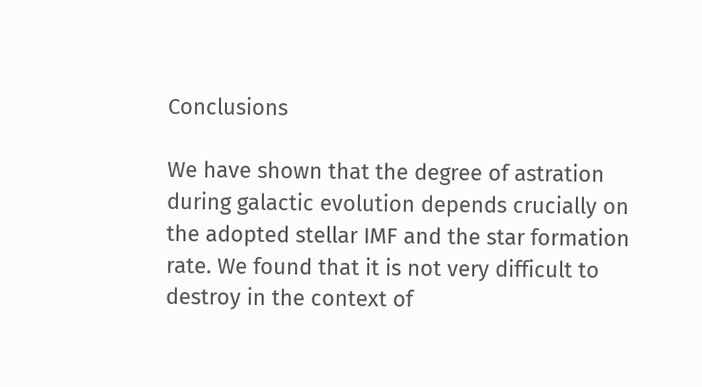Conclusions

We have shown that the degree of astration during galactic evolution depends crucially on the adopted stellar IMF and the star formation rate. We found that it is not very difficult to destroy in the context of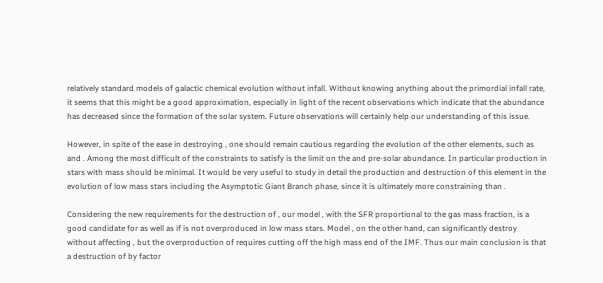relatively standard models of galactic chemical evolution without infall. Without knowing anything about the primordial infall rate, it seems that this might be a good approximation, especially in light of the recent observations which indicate that the abundance has decreased since the formation of the solar system. Future observations will certainly help our understanding of this issue.

However, in spite of the ease in destroying , one should remain cautious regarding the evolution of the other elements, such as and . Among the most difficult of the constraints to satisfy is the limit on the and pre-solar abundance. In particular production in stars with mass should be minimal. It would be very useful to study in detail the production and destruction of this element in the evolution of low mass stars including the Asymptotic Giant Branch phase, since it is ultimately more constraining than .

Considering the new requirements for the destruction of , our model , with the SFR proportional to the gas mass fraction, is a good candidate for as well as if is not overproduced in low mass stars. Model , on the other hand, can significantly destroy without affecting , but the overproduction of requires cutting off the high mass end of the IMF. Thus our main conclusion is that a destruction of by factor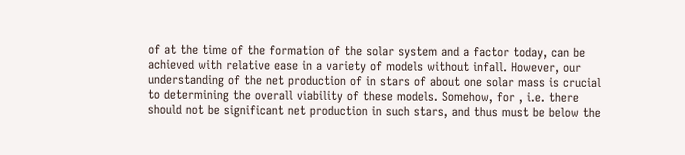of at the time of the formation of the solar system and a factor today, can be achieved with relative ease in a variety of models without infall. However, our understanding of the net production of in stars of about one solar mass is crucial to determining the overall viability of these models. Somehow, for , i.e. there should not be significant net production in such stars, and thus must be below the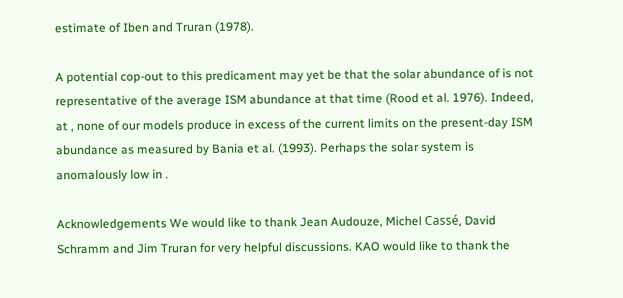estimate of Iben and Truran (1978).

A potential cop-out to this predicament may yet be that the solar abundance of is not representative of the average ISM abundance at that time (Rood et al. 1976). Indeed, at , none of our models produce in excess of the current limits on the present-day ISM abundance as measured by Bania et al. (1993). Perhaps the solar system is anomalously low in .

Acknowledgements We would like to thank Jean Audouze, Michel Cassé, David Schramm and Jim Truran for very helpful discussions. KAO would like to thank the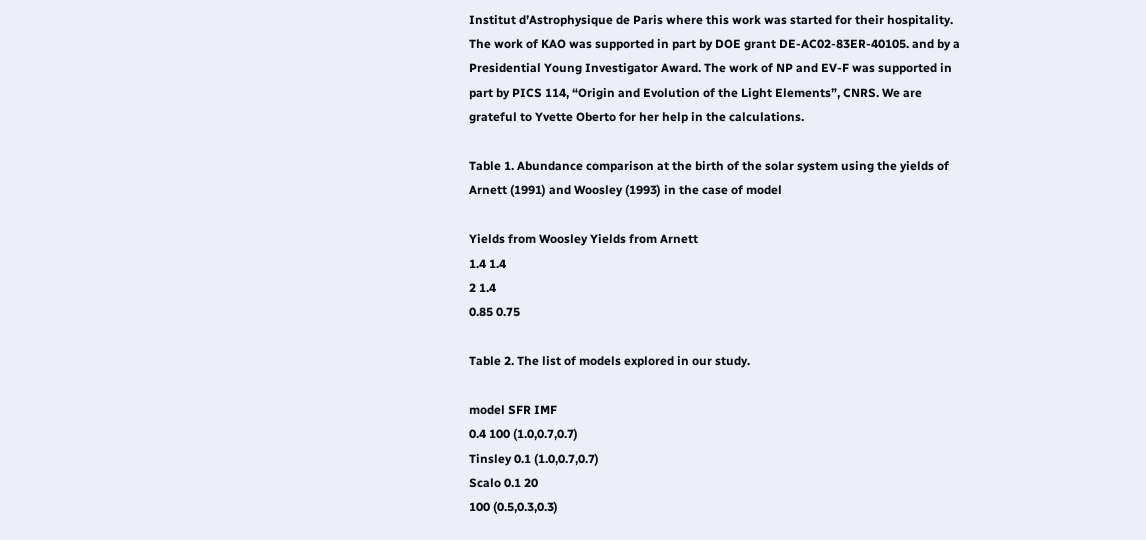Institut d’Astrophysique de Paris where this work was started for their hospitality. The work of KAO was supported in part by DOE grant DE-AC02-83ER-40105. and by a Presidential Young Investigator Award. The work of NP and EV-F was supported in part by PICS 114, “Origin and Evolution of the Light Elements”, CNRS. We are grateful to Yvette Oberto for her help in the calculations.

Table 1. Abundance comparison at the birth of the solar system using the yields of Arnett (1991) and Woosley (1993) in the case of model

Yields from Woosley Yields from Arnett
1.4 1.4
2 1.4
0.85 0.75

Table 2. The list of models explored in our study.

model SFR IMF
0.4 100 (1.0,0.7,0.7)
Tinsley 0.1 (1.0,0.7,0.7)
Scalo 0.1 20
100 (0.5,0.3,0.3)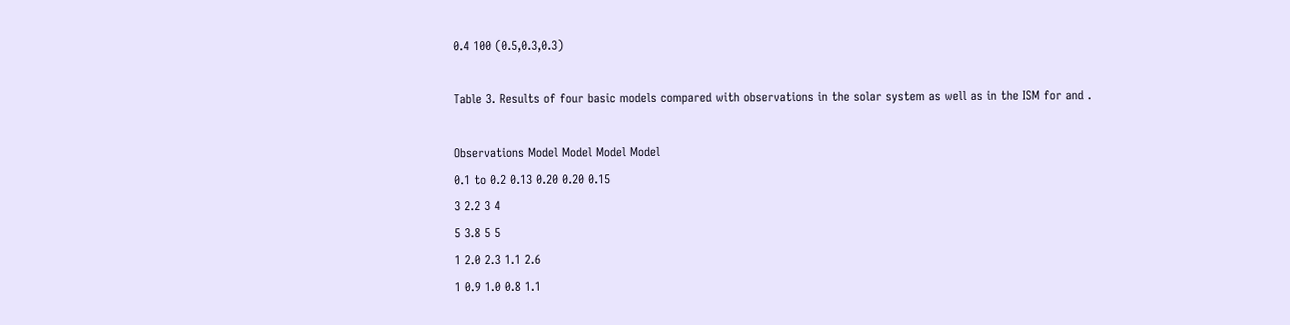0.4 100 (0.5,0.3,0.3)

Table 3. Results of four basic models compared with observations in the solar system as well as in the ISM for and .

Observations Model Model Model Model
0.1 to 0.2 0.13 0.20 0.20 0.15
3 2.2 3 4
5 3.8 5 5
1 2.0 2.3 1.1 2.6
1 0.9 1.0 0.8 1.1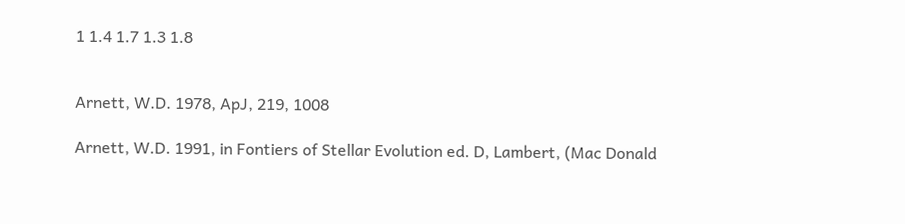1 1.4 1.7 1.3 1.8


Arnett, W.D. 1978, ApJ, 219, 1008

Arnett, W.D. 1991, in Fontiers of Stellar Evolution ed. D, Lambert, (Mac Donald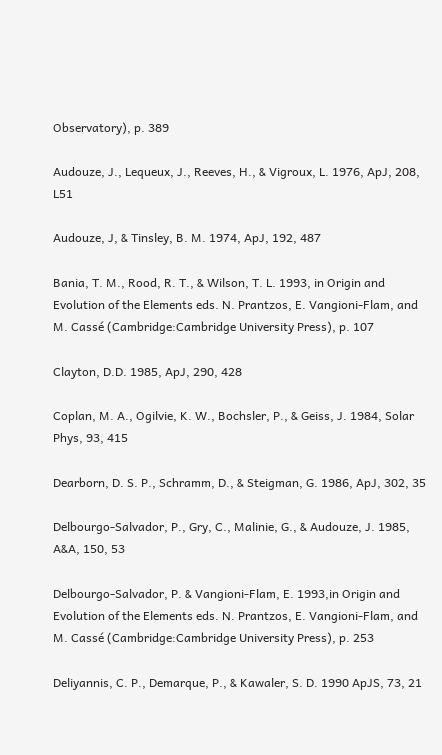Observatory), p. 389

Audouze, J., Lequeux, J., Reeves, H., & Vigroux, L. 1976, ApJ, 208, L51

Audouze, J, & Tinsley, B. M. 1974, ApJ, 192, 487

Bania, T. M., Rood, R. T., & Wilson, T. L. 1993, in Origin and Evolution of the Elements eds. N. Prantzos, E. Vangioni-Flam, and M. Cassé (Cambridge:Cambridge University Press), p. 107

Clayton, D.D. 1985, ApJ, 290, 428

Coplan, M. A., Ogilvie, K. W., Bochsler, P., & Geiss, J. 1984, Solar Phys, 93, 415

Dearborn, D. S. P., Schramm, D., & Steigman, G. 1986, ApJ, 302, 35

Delbourgo-Salvador, P., Gry, C., Malinie, G., & Audouze, J. 1985, A&A, 150, 53

Delbourgo-Salvador, P. & Vangioni-Flam, E. 1993,in Origin and Evolution of the Elements eds. N. Prantzos, E. Vangioni-Flam, and M. Cassé (Cambridge:Cambridge University Press), p. 253

Deliyannis, C. P., Demarque, P., & Kawaler, S. D. 1990 ApJS, 73, 21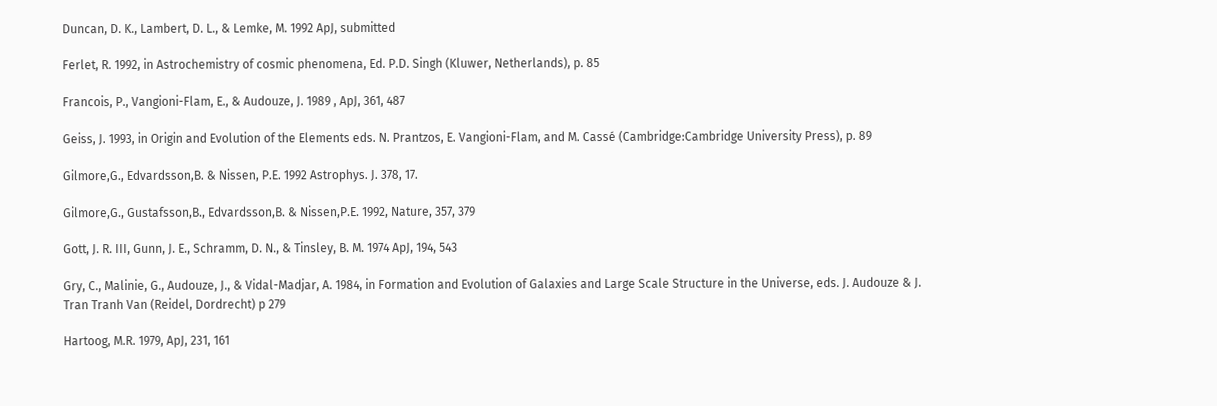Duncan, D. K., Lambert, D. L., & Lemke, M. 1992 ApJ, submitted

Ferlet, R. 1992, in Astrochemistry of cosmic phenomena, Ed. P.D. Singh (Kluwer, Netherlands), p. 85

Francois, P., Vangioni-Flam, E., & Audouze, J. 1989 , ApJ, 361, 487

Geiss, J. 1993, in Origin and Evolution of the Elements eds. N. Prantzos, E. Vangioni-Flam, and M. Cassé (Cambridge:Cambridge University Press), p. 89

Gilmore,G., Edvardsson,B. & Nissen, P.E. 1992 Astrophys. J. 378, 17.

Gilmore,G., Gustafsson,B., Edvardsson,B. & Nissen,P.E. 1992, Nature, 357, 379

Gott, J. R. III, Gunn, J. E., Schramm, D. N., & Tinsley, B. M. 1974 ApJ, 194, 543

Gry, C., Malinie, G., Audouze, J., & Vidal-Madjar, A. 1984, in Formation and Evolution of Galaxies and Large Scale Structure in the Universe, eds. J. Audouze & J. Tran Tranh Van (Reidel, Dordrecht) p 279

Hartoog, M.R. 1979, ApJ, 231, 161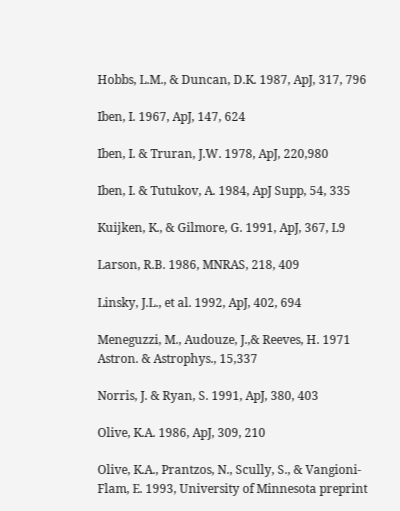Hobbs, L.M., & Duncan, D.K. 1987, ApJ, 317, 796

Iben, I. 1967, ApJ, 147, 624

Iben, I. & Truran, J.W. 1978, ApJ, 220,980

Iben, I. & Tutukov, A. 1984, ApJ Supp, 54, 335

Kuijken, K., & Gilmore, G. 1991, ApJ, 367, L9

Larson, R.B. 1986, MNRAS, 218, 409

Linsky, J.L., et al. 1992, ApJ, 402, 694

Meneguzzi, M., Audouze, J.,& Reeves, H. 1971 Astron. & Astrophys., 15,337

Norris, J. & Ryan, S. 1991, ApJ, 380, 403

Olive, K.A. 1986, ApJ, 309, 210

Olive, K.A., Prantzos, N., Scully, S., & Vangioni-Flam, E. 1993, University of Minnesota preprint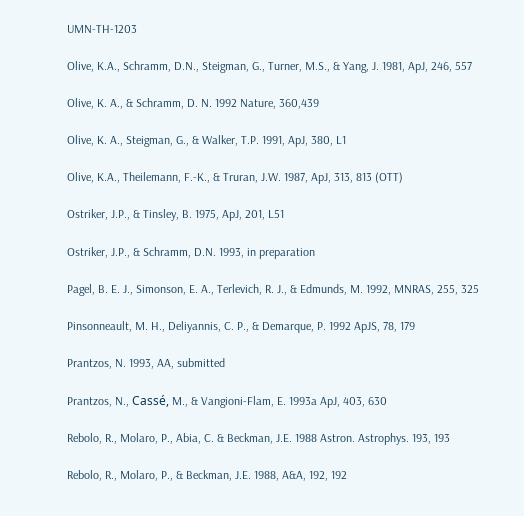UMN-TH-1203

Olive, K.A., Schramm, D.N., Steigman, G., Turner, M.S., & Yang, J. 1981, ApJ, 246, 557

Olive, K. A., & Schramm, D. N. 1992 Nature, 360,439

Olive, K. A., Steigman, G., & Walker, T.P. 1991, ApJ, 380, L1

Olive, K.A., Theilemann, F.-K., & Truran, J.W. 1987, ApJ, 313, 813 (OTT)

Ostriker, J.P., & Tinsley, B. 1975, ApJ, 201, L51

Ostriker, J.P., & Schramm, D.N. 1993, in preparation

Pagel, B. E. J., Simonson, E. A., Terlevich, R. J., & Edmunds, M. 1992, MNRAS, 255, 325

Pinsonneault, M. H., Deliyannis, C. P., & Demarque, P. 1992 ApJS, 78, 179

Prantzos, N. 1993, AA, submitted

Prantzos, N., Cassé, M., & Vangioni-Flam, E. 1993a ApJ, 403, 630

Rebolo, R., Molaro, P., Abia, C. & Beckman, J.E. 1988 Astron. Astrophys. 193, 193

Rebolo, R., Molaro, P., & Beckman, J.E. 1988, A&A, 192, 192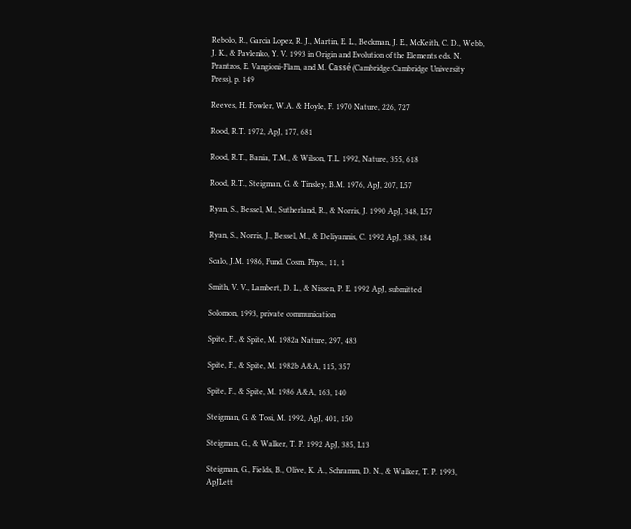Rebolo, R., Garcia Lopez, R. J., Martin, E. L., Beckman, J. E., McKeith, C. D., Webb, J. K., & Pavlenko, Y. V. 1993 in Origin and Evolution of the Elements eds. N. Prantzos, E. Vangioni-Flam, and M. Cassé (Cambridge:Cambridge University Press), p. 149

Reeves, H. Fowler, W.A. & Hoyle, F. 1970 Nature, 226, 727

Rood, R.T. 1972, ApJ, 177, 681

Rood, R.T., Bania, T.M., & Wilson, T.L. 1992, Nature, 355, 618

Rood, R.T., Steigman, G. & Tinsley, B.M. 1976, ApJ, 207, L57

Ryan, S., Bessel, M., Sutherland, R., & Norris, J. 1990 ApJ, 348, L57

Ryan, S., Norris, J., Bessel, M., & Deliyannis, C. 1992 ApJ, 388, 184

Scalo, J.M. 1986, Fund. Cosm. Phys., 11, 1

Smith, V. V., Lambert, D. L., & Nissen, P. E. 1992 ApJ, submitted

Solomon, 1993, private communication

Spite, F., & Spite, M. 1982a Nature, 297, 483

Spite, F., & Spite, M. 1982b A&A, 115, 357

Spite, F., & Spite, M. 1986 A&A, 163, 140

Steigman, G. & Tosi, M. 1992, ApJ, 401, 150

Steigman, G., & Walker, T. P. 1992 ApJ, 385, L13

Steigman, G., Fields, B., Olive, K. A., Schramm, D. N., & Walker, T. P. 1993, ApJLett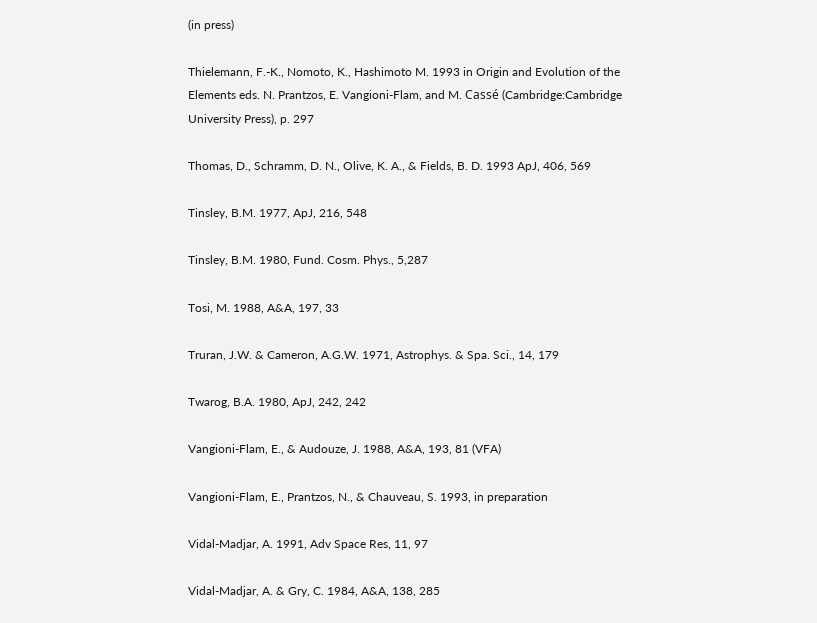(in press)

Thielemann, F.-K., Nomoto, K., Hashimoto M. 1993 in Origin and Evolution of the Elements eds. N. Prantzos, E. Vangioni-Flam, and M. Cassé (Cambridge:Cambridge University Press), p. 297

Thomas, D., Schramm, D. N., Olive, K. A., & Fields, B. D. 1993 ApJ, 406, 569

Tinsley, B.M. 1977, ApJ, 216, 548

Tinsley, B.M. 1980, Fund. Cosm. Phys., 5,287

Tosi, M. 1988, A&A, 197, 33

Truran, J.W. & Cameron, A.G.W. 1971, Astrophys. & Spa. Sci., 14, 179

Twarog, B.A. 1980, ApJ, 242, 242

Vangioni-Flam, E., & Audouze, J. 1988, A&A, 193, 81 (VFA)

Vangioni-Flam, E., Prantzos, N., & Chauveau, S. 1993, in preparation

Vidal-Madjar, A. 1991, Adv Space Res, 11, 97

Vidal-Madjar, A. & Gry, C. 1984, A&A, 138, 285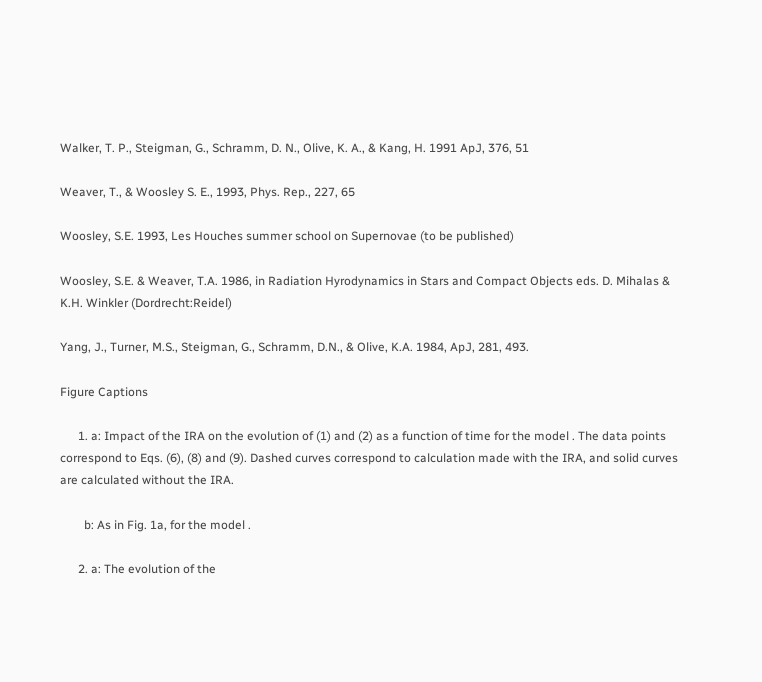Walker, T. P., Steigman, G., Schramm, D. N., Olive, K. A., & Kang, H. 1991 ApJ, 376, 51

Weaver, T., & Woosley S. E., 1993, Phys. Rep., 227, 65

Woosley, S.E. 1993, Les Houches summer school on Supernovae (to be published)

Woosley, S.E. & Weaver, T.A. 1986, in Radiation Hyrodynamics in Stars and Compact Objects eds. D. Mihalas & K.H. Winkler (Dordrecht:Reidel)

Yang, J., Turner, M.S., Steigman, G., Schramm, D.N., & Olive, K.A. 1984, ApJ, 281, 493.

Figure Captions

      1. a: Impact of the IRA on the evolution of (1) and (2) as a function of time for the model . The data points correspond to Eqs. (6), (8) and (9). Dashed curves correspond to calculation made with the IRA, and solid curves are calculated without the IRA.

        b: As in Fig. 1a, for the model .

      2. a: The evolution of the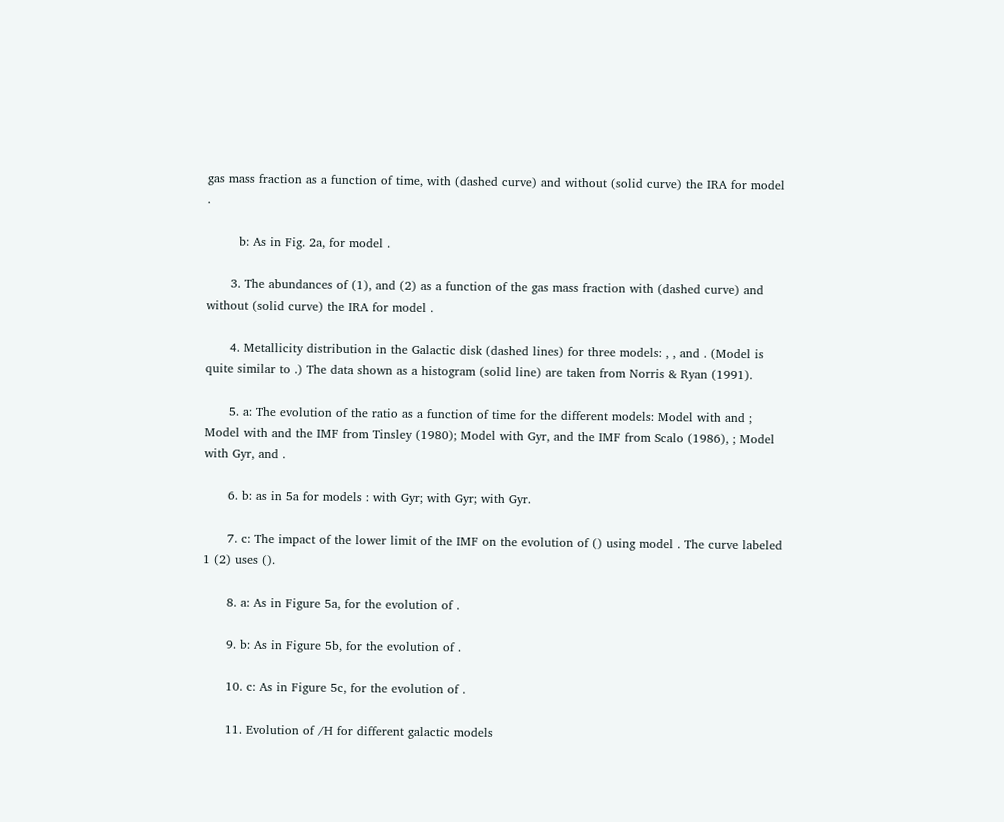gas mass fraction as a function of time, with (dashed curve) and without (solid curve) the IRA for model .

        b: As in Fig. 2a, for model .

      3. The abundances of (1), and (2) as a function of the gas mass fraction with (dashed curve) and without (solid curve) the IRA for model .

      4. Metallicity distribution in the Galactic disk (dashed lines) for three models: , , and . (Model is quite similar to .) The data shown as a histogram (solid line) are taken from Norris & Ryan (1991).

      5. a: The evolution of the ratio as a function of time for the different models: Model with and ; Model with and the IMF from Tinsley (1980); Model with Gyr, and the IMF from Scalo (1986), ; Model with Gyr, and .

      6. b: as in 5a for models : with Gyr; with Gyr; with Gyr.

      7. c: The impact of the lower limit of the IMF on the evolution of () using model . The curve labeled 1 (2) uses ().

      8. a: As in Figure 5a, for the evolution of .

      9. b: As in Figure 5b, for the evolution of .

      10. c: As in Figure 5c, for the evolution of .

      11. Evolution of /H for different galactic models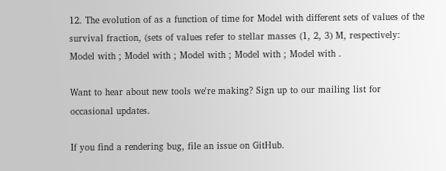12. The evolution of as a function of time for Model with different sets of values of the survival fraction, (sets of values refer to stellar masses (1, 2, 3) M, respectively: Model with ; Model with ; Model with ; Model with ; Model with .

Want to hear about new tools we're making? Sign up to our mailing list for occasional updates.

If you find a rendering bug, file an issue on GitHub.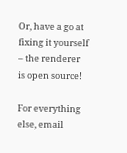Or, have a go at fixing it yourself – the renderer is open source!

For everything else, email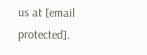us at [email protected].